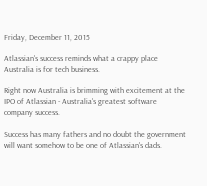Friday, December 11, 2015

Atlassian's success reminds what a crappy place Australia is for tech business.

Right now Australia is brimming with excitement at the IPO of Atlassian - Australia's greatest software company success.

Success has many fathers and no doubt the government will want somehow to be one of Atlassian's dads.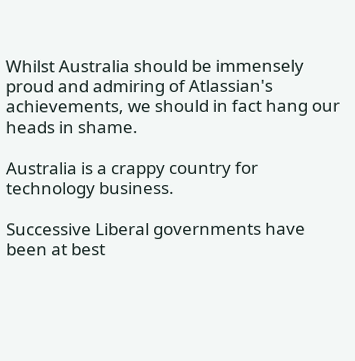Whilst Australia should be immensely proud and admiring of Atlassian's achievements, we should in fact hang our heads in shame.

Australia is a crappy country for technology business.

Successive Liberal governments have been at best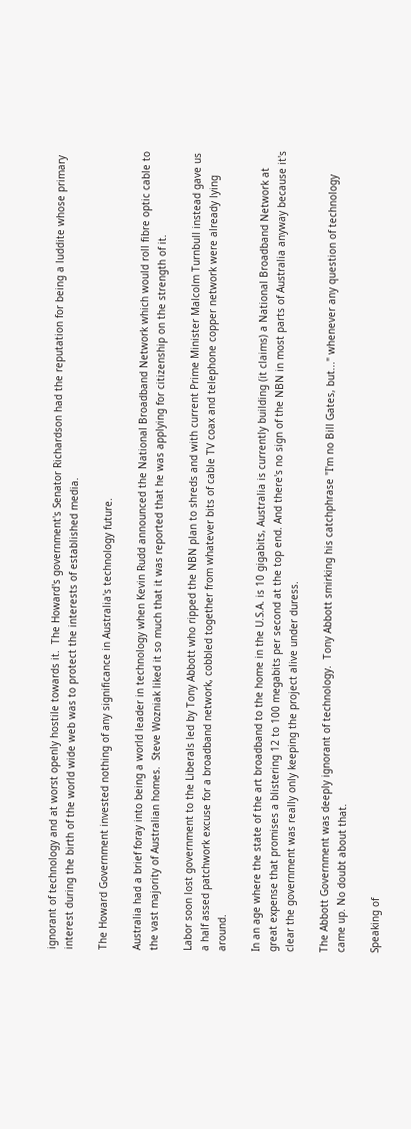ignorant of technology and at worst openly hostile towards it.  The Howard's government's Senator Richardson had the reputation for being a luddite whose primary interest during the birth of the world wide web was to protect the interests of established media.

The Howard Government invested nothing of any significance in Australia's technology future.

Australia had a brief foray into being a world leader in technology when Kevin Rudd announced the National Broadband Network which would roll fibre optic cable to the vast majority of Australian homes.  Steve Wozniak liked it so much that it was reported that he was applying for citizenship on the strength of it.

Labor soon lost government to the Liberals led by Tony Abbott who ripped the NBN plan to shreds and with current Prime Minister Malcolm Turnbull instead gave us a half assed patchwork excuse for a broadband network, cobbled together from whatever bits of cable TV coax and telephone copper network were already lying around.

In an age where the state of the art broadband to the home in the U.S.A. is 10 gigabits, Australia is currently building (it claims) a National Broadband Network at great expense that promises a blistering 12 to 100 megabits per second at the top end. And there's no sign of the NBN in most parts of Australia anyway because it's clear the government was really only keeping the project alive under duress.

The Abbott Government was deeply ignorant of technology.  Tony Abbott smirking his catchphrase "I'm no Bill Gates, but..." whenever any question of technology came up. No doubt about that.

Speaking of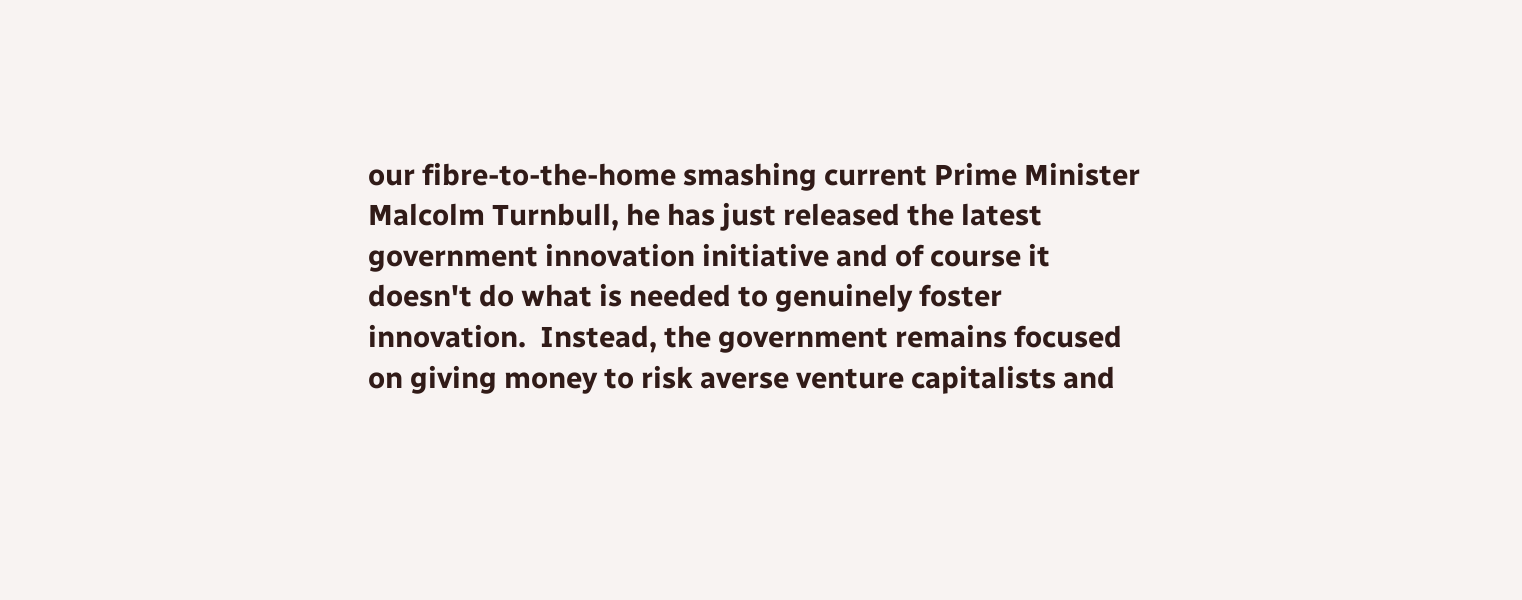our fibre-to-the-home smashing current Prime Minister Malcolm Turnbull, he has just released the latest government innovation initiative and of course it doesn't do what is needed to genuinely foster innovation.  Instead, the government remains focused on giving money to risk averse venture capitalists and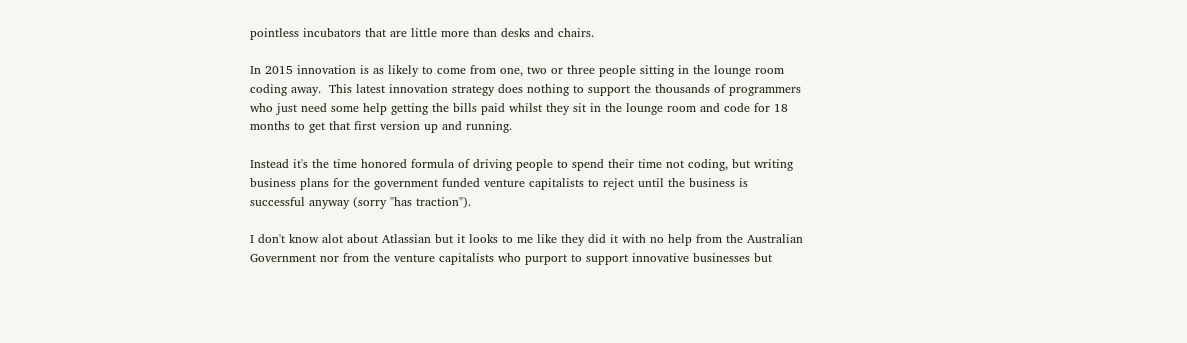pointless incubators that are little more than desks and chairs.

In 2015 innovation is as likely to come from one, two or three people sitting in the lounge room coding away.  This latest innovation strategy does nothing to support the thousands of programmers who just need some help getting the bills paid whilst they sit in the lounge room and code for 18 months to get that first version up and running.

Instead it's the time honored formula of driving people to spend their time not coding, but writing business plans for the government funded venture capitalists to reject until the business is successful anyway (sorry "has traction").

I don't know alot about Atlassian but it looks to me like they did it with no help from the Australian Government nor from the venture capitalists who purport to support innovative businesses but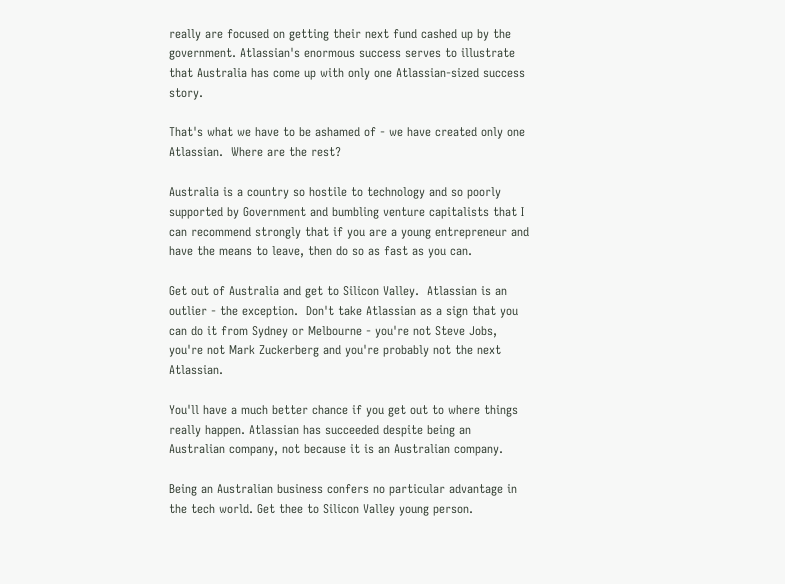really are focused on getting their next fund cashed up by the government. Atlassian's enormous success serves to illustrate that Australia has come up with only one Atlassian-sized success story.

That's what we have to be ashamed of - we have created only one Atlassian.  Where are the rest?

Australia is a country so hostile to technology and so poorly supported by Government and bumbling venture capitalists that I can recommend strongly that if you are a young entrepreneur and have the means to leave, then do so as fast as you can.

Get out of Australia and get to Silicon Valley.  Atlassian is an outlier - the exception.  Don't take Atlassian as a sign that you can do it from Sydney or Melbourne - you're not Steve Jobs, you're not Mark Zuckerberg and you're probably not the next Atlassian.

You'll have a much better chance if you get out to where things really happen. Atlassian has succeeded despite being an Australian company, not because it is an Australian company.

Being an Australian business confers no particular advantage in the tech world. Get thee to Silicon Valley young person.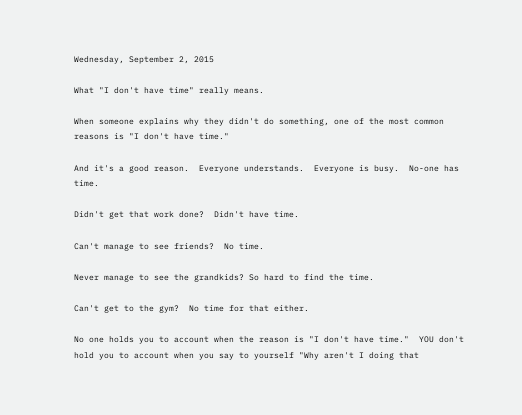Wednesday, September 2, 2015

What "I don't have time" really means.

When someone explains why they didn't do something, one of the most common reasons is "I don't have time."

And it's a good reason.  Everyone understands.  Everyone is busy.  No-one has time.

Didn't get that work done?  Didn't have time.

Can't manage to see friends?  No time.

Never manage to see the grandkids? So hard to find the time.

Can't get to the gym?  No time for that either.

No one holds you to account when the reason is "I don't have time."  YOU don't hold you to account when you say to yourself "Why aren't I doing that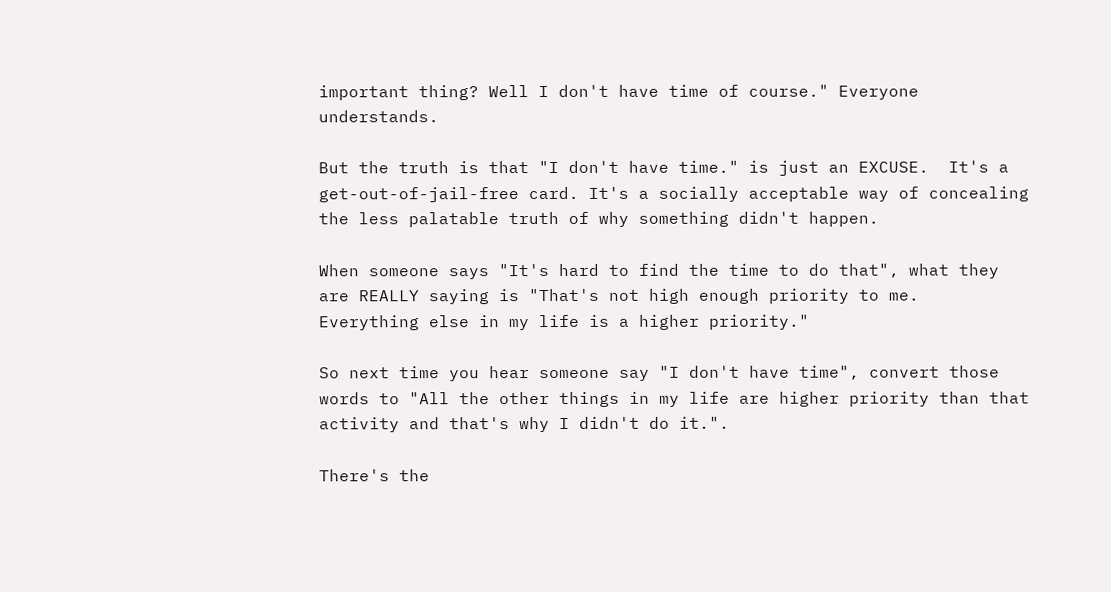important thing? Well I don't have time of course." Everyone understands.

But the truth is that "I don't have time." is just an EXCUSE.  It's a get-out-of-jail-free card. It's a socially acceptable way of concealing the less palatable truth of why something didn't happen.

When someone says "It's hard to find the time to do that", what they are REALLY saying is "That's not high enough priority to me.  Everything else in my life is a higher priority."

So next time you hear someone say "I don't have time", convert those words to "All the other things in my life are higher priority than that activity and that's why I didn't do it.".

There's the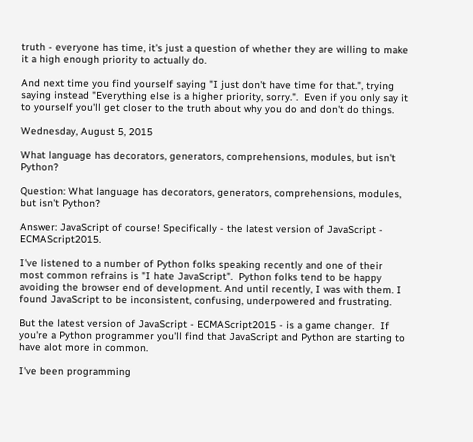truth - everyone has time, it's just a question of whether they are willing to make it a high enough priority to actually do.

And next time you find yourself saying "I just don't have time for that.", trying saying instead "Everything else is a higher priority, sorry.".  Even if you only say it to yourself you'll get closer to the truth about why you do and don't do things.

Wednesday, August 5, 2015

What language has decorators, generators, comprehensions, modules, but isn't Python?

Question: What language has decorators, generators, comprehensions, modules, but isn't Python?

Answer: JavaScript of course! Specifically - the latest version of JavaScript - ECMAScript2015.

I've listened to a number of Python folks speaking recently and one of their most common refrains is "I hate JavaScript".  Python folks tend to be happy avoiding the browser end of development. And until recently, I was with them. I found JavaScript to be inconsistent, confusing, underpowered and frustrating.

But the latest version of JavaScript - ECMAScript2015 - is a game changer.  If you're a Python programmer you'll find that JavaScript and Python are starting to have alot more in common.

I've been programming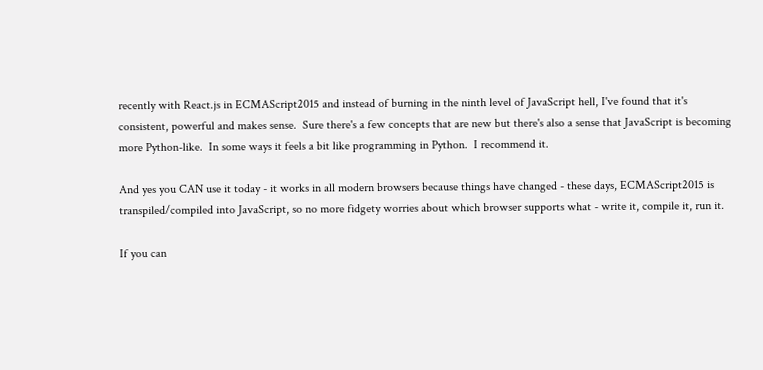recently with React.js in ECMAScript2015 and instead of burning in the ninth level of JavaScript hell, I've found that it's consistent, powerful and makes sense.  Sure there's a few concepts that are new but there's also a sense that JavaScript is becoming more Python-like.  In some ways it feels a bit like programming in Python.  I recommend it.

And yes you CAN use it today - it works in all modern browsers because things have changed - these days, ECMAScript2015 is transpiled/compiled into JavaScript, so no more fidgety worries about which browser supports what - write it, compile it, run it.

If you can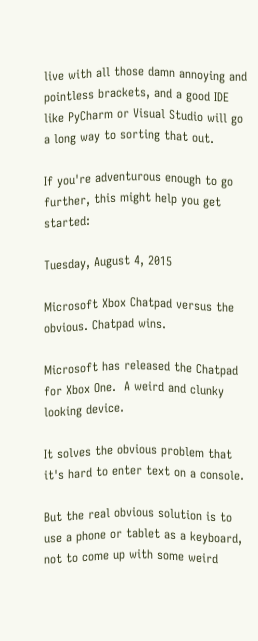live with all those damn annoying and pointless brackets, and a good IDE like PyCharm or Visual Studio will go a long way to sorting that out.

If you're adventurous enough to go further, this might help you get started:

Tuesday, August 4, 2015

Microsoft Xbox Chatpad versus the obvious. Chatpad wins.

Microsoft has released the Chatpad for Xbox One.  A weird and clunky looking device.

It solves the obvious problem that it's hard to enter text on a console.

But the real obvious solution is to use a phone or tablet as a keyboard, not to come up with some weird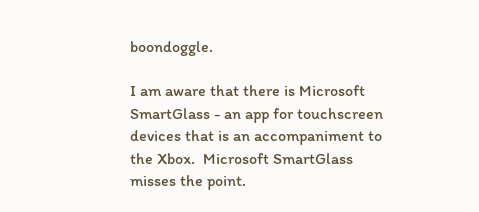boondoggle.

I am aware that there is Microsoft SmartGlass - an app for touchscreen devices that is an accompaniment to the Xbox.  Microsoft SmartGlass misses the point.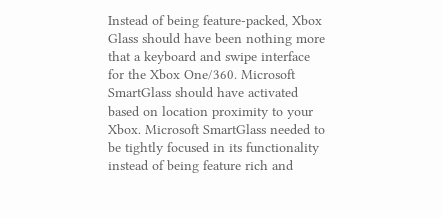Instead of being feature-packed, Xbox Glass should have been nothing more that a keyboard and swipe interface for the Xbox One/360. Microsoft SmartGlass should have activated based on location proximity to your Xbox. Microsoft SmartGlass needed to be tightly focused in its functionality instead of being feature rich and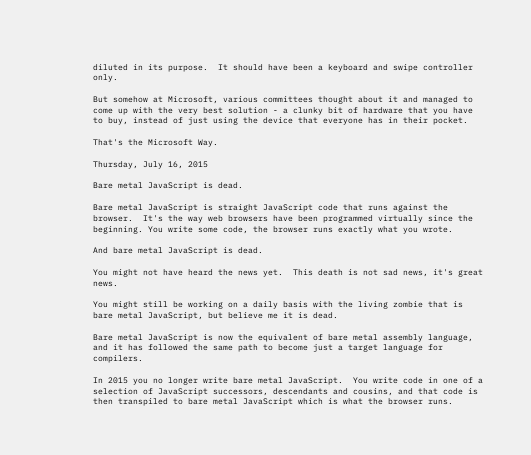diluted in its purpose.  It should have been a keyboard and swipe controller only.

But somehow at Microsoft, various committees thought about it and managed to come up with the very best solution - a clunky bit of hardware that you have to buy, instead of just using the device that everyone has in their pocket.

That's the Microsoft Way.

Thursday, July 16, 2015

Bare metal JavaScript is dead.

Bare metal JavaScript is straight JavaScript code that runs against the browser.  It's the way web browsers have been programmed virtually since the beginning. You write some code, the browser runs exactly what you wrote.

And bare metal JavaScript is dead.

You might not have heard the news yet.  This death is not sad news, it's great news.

You might still be working on a daily basis with the living zombie that is bare metal JavaScript, but believe me it is dead.

Bare metal JavaScript is now the equivalent of bare metal assembly language, and it has followed the same path to become just a target language for compilers.

In 2015 you no longer write bare metal JavaScript.  You write code in one of a selection of JavaScript successors, descendants and cousins, and that code is then transpiled to bare metal JavaScript which is what the browser runs.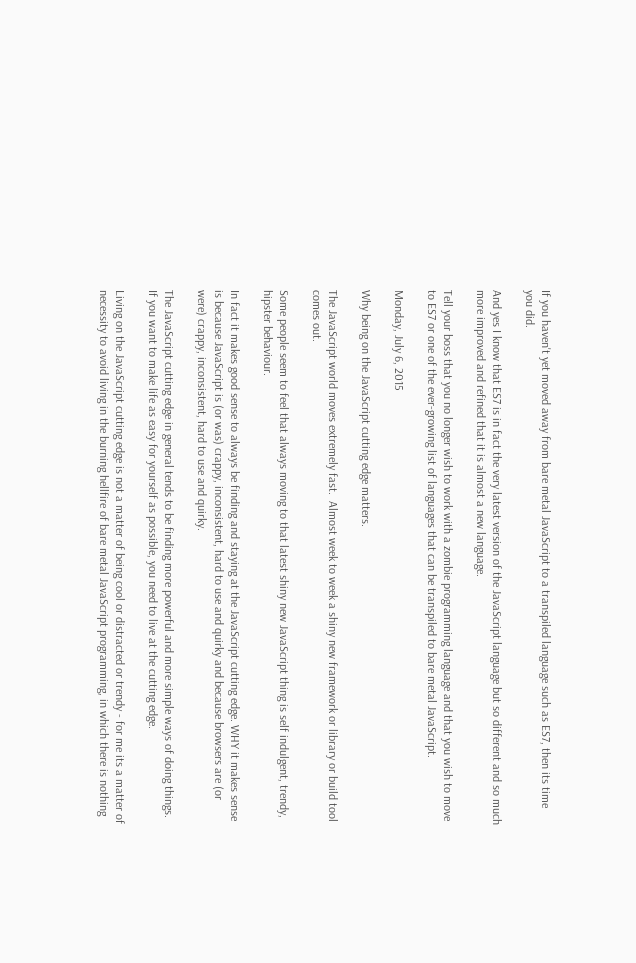If you haven't yet moved away from bare metal JavaScript to a transpiled language such as ES7, then its time you did.

And yes I know that ES7 is in fact the very latest version of the JavaScript language but so different and so much more improved and refined that it is almost a new language.

Tell your boss that you no longer wish to work with a zombie programming language and that you wish to move to ES7 or one of the ever-growing list of languages that can be transpiled to bare metal JavaScript.

Monday, July 6, 2015

Why being on the JavaScript cutting edge matters.

The JavaScript world moves extremely fast.  Almost week to week a shiny new framework or library or build tool comes out.

Some people seem to feel that always moving to that latest shiny new JavaScript thing is self indulgent, trendy, hipster behaviour.

In fact it makes good sense to always be finding and staying at the JavaScript cutting edge. WHY it makes sense is because JavaScript is (or was) crappy, inconsistent, hard to use and quirky and because browsers are (or were) crappy, inconsistent, hard to use and quirky.

The JavaScript cutting edge in general tends to be finding more powerful and more simple ways of doing things.  If you want to make life as easy for yourself as possible, you need to live at the cutting edge.

Living on the JavaScript cutting edge is not a matter of being cool or distracted or trendy - for me its a matter of necessity to avoid living in the burning hellfire of bare metal JavaScript programming, in which there is nothing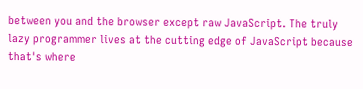between you and the browser except raw JavaScript. The truly lazy programmer lives at the cutting edge of JavaScript because that's where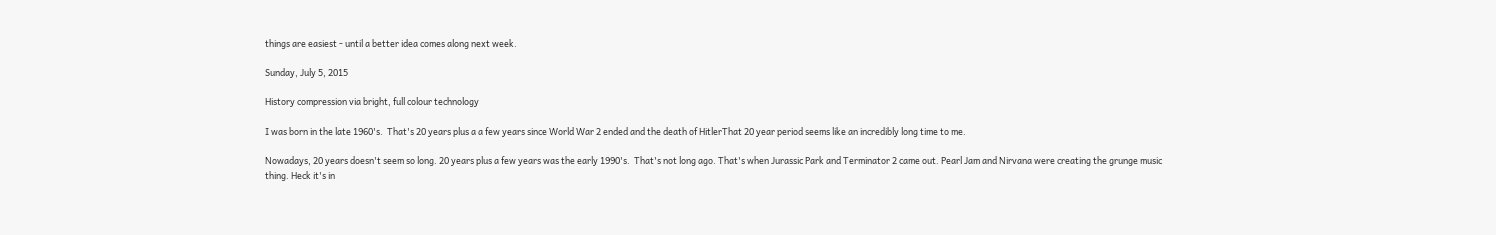things are easiest - until a better idea comes along next week.

Sunday, July 5, 2015

History compression via bright, full colour technology

I was born in the late 1960's.  That's 20 years plus a a few years since World War 2 ended and the death of HitlerThat 20 year period seems like an incredibly long time to me.

Nowadays, 20 years doesn't seem so long. 20 years plus a few years was the early 1990's.  That's not long ago. That's when Jurassic Park and Terminator 2 came out. Pearl Jam and Nirvana were creating the grunge music thing. Heck it's in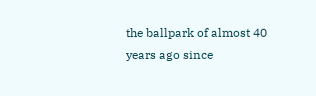the ballpark of almost 40 years ago since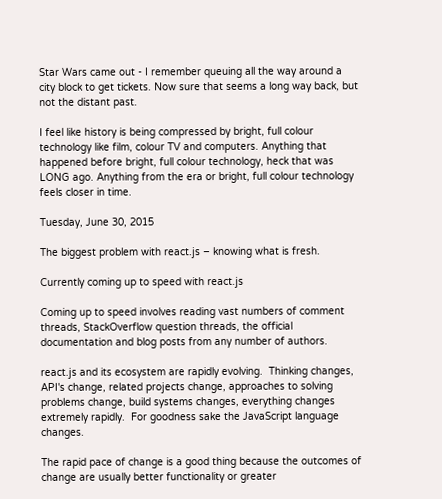Star Wars came out - I remember queuing all the way around a city block to get tickets. Now sure that seems a long way back, but not the distant past.

I feel like history is being compressed by bright, full colour technology like film, colour TV and computers. Anything that happened before bright, full colour technology, heck that was LONG ago. Anything from the era or bright, full colour technology feels closer in time.

Tuesday, June 30, 2015

The biggest problem with react.js – knowing what is fresh.

Currently coming up to speed with react.js

Coming up to speed involves reading vast numbers of comment threads, StackOverflow question threads, the official documentation and blog posts from any number of authors.

react.js and its ecosystem are rapidly evolving.  Thinking changes, API's change, related projects change, approaches to solving problems change, build systems changes, everything changes extremely rapidly.  For goodness sake the JavaScript language changes.

The rapid pace of change is a good thing because the outcomes of change are usually better functionality or greater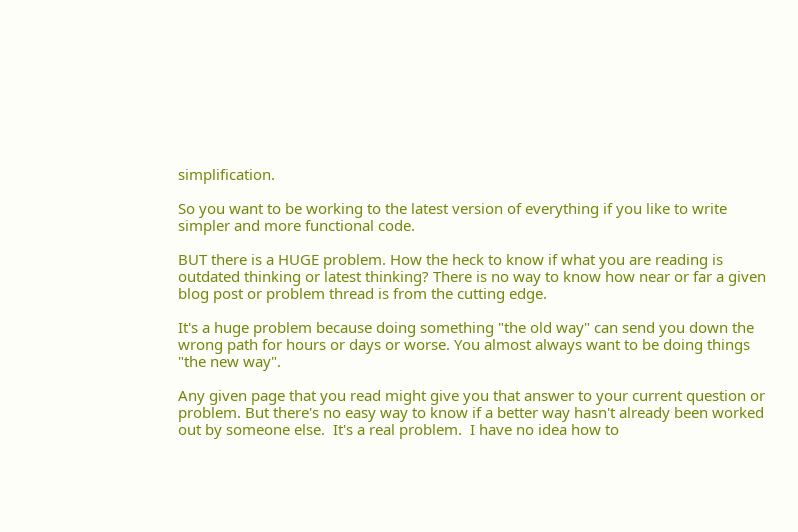simplification.

So you want to be working to the latest version of everything if you like to write simpler and more functional code.

BUT there is a HUGE problem. How the heck to know if what you are reading is outdated thinking or latest thinking? There is no way to know how near or far a given blog post or problem thread is from the cutting edge.

It's a huge problem because doing something "the old way" can send you down the wrong path for hours or days or worse. You almost always want to be doing things "the new way".

Any given page that you read might give you that answer to your current question or problem. But there's no easy way to know if a better way hasn't already been worked out by someone else.  It's a real problem.  I have no idea how to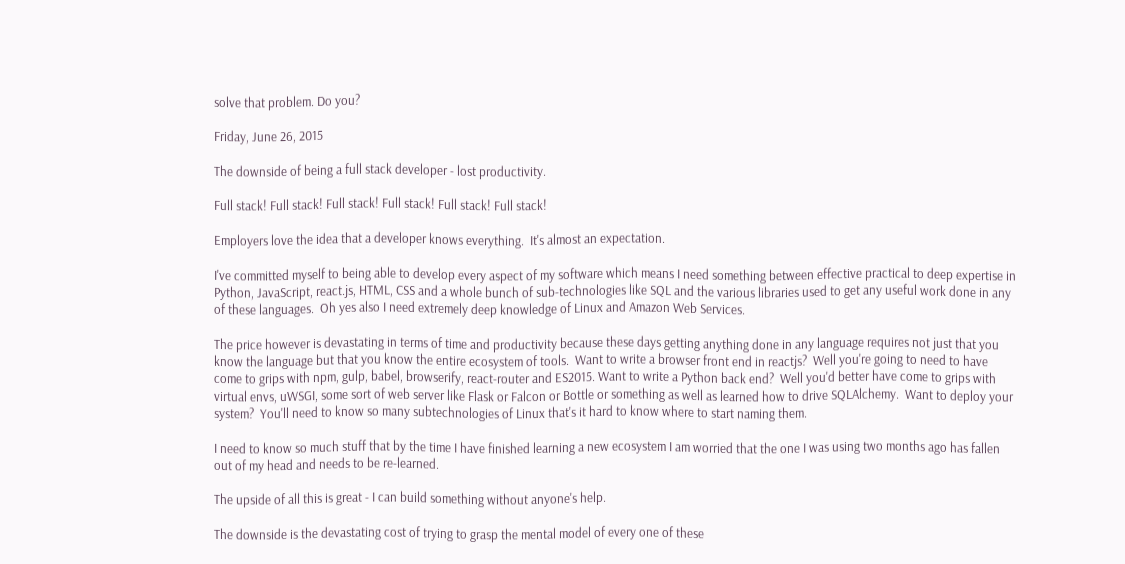solve that problem. Do you?

Friday, June 26, 2015

The downside of being a full stack developer - lost productivity.

Full stack! Full stack! Full stack! Full stack! Full stack! Full stack!

Employers love the idea that a developer knows everything.  It's almost an expectation.

I've committed myself to being able to develop every aspect of my software which means I need something between effective practical to deep expertise in Python, JavaScript, react.js, HTML, CSS and a whole bunch of sub-technologies like SQL and the various libraries used to get any useful work done in any of these languages.  Oh yes also I need extremely deep knowledge of Linux and Amazon Web Services.

The price however is devastating in terms of time and productivity because these days getting anything done in any language requires not just that you know the language but that you know the entire ecosystem of tools.  Want to write a browser front end in reactjs?  Well you're going to need to have come to grips with npm, gulp, babel, browserify, react-router and ES2015. Want to write a Python back end?  Well you'd better have come to grips with virtual envs, uWSGI, some sort of web server like Flask or Falcon or Bottle or something as well as learned how to drive SQLAlchemy.  Want to deploy your system?  You'll need to know so many subtechnologies of Linux that's it hard to know where to start naming them.

I need to know so much stuff that by the time I have finished learning a new ecosystem I am worried that the one I was using two months ago has fallen out of my head and needs to be re-learned.

The upside of all this is great - I can build something without anyone's help.

The downside is the devastating cost of trying to grasp the mental model of every one of these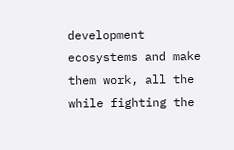development ecosystems and make them work, all the while fighting the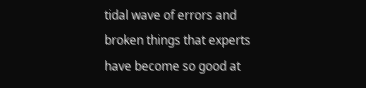tidal wave of errors and broken things that experts have become so good at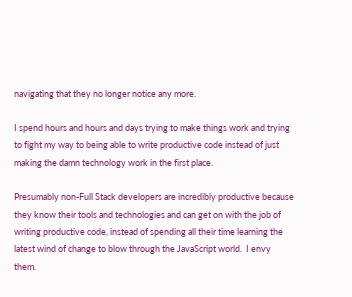navigating that they no longer notice any more.

I spend hours and hours and days trying to make things work and trying to fight my way to being able to write productive code instead of just making the damn technology work in the first place.

Presumably non-Full Stack developers are incredibly productive because they know their tools and technologies and can get on with the job of writing productive code, instead of spending all their time learning the latest wind of change to blow through the JavaScript world.  I envy them.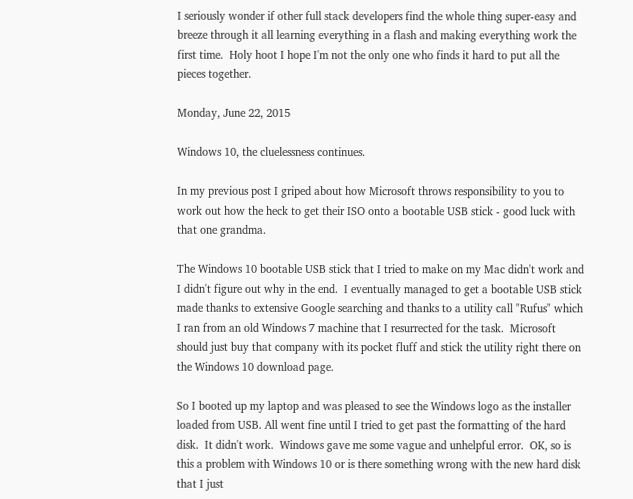I seriously wonder if other full stack developers find the whole thing super-easy and breeze through it all learning everything in a flash and making everything work the first time.  Holy hoot I hope I'm not the only one who finds it hard to put all the pieces together.

Monday, June 22, 2015

Windows 10, the cluelessness continues.

In my previous post I griped about how Microsoft throws responsibility to you to work out how the heck to get their ISO onto a bootable USB stick - good luck with that one grandma.

The Windows 10 bootable USB stick that I tried to make on my Mac didn't work and I didn't figure out why in the end.  I eventually managed to get a bootable USB stick made thanks to extensive Google searching and thanks to a utility call "Rufus" which I ran from an old Windows 7 machine that I resurrected for the task.  Microsoft should just buy that company with its pocket fluff and stick the utility right there on the Windows 10 download page.

So I booted up my laptop and was pleased to see the Windows logo as the installer loaded from USB. All went fine until I tried to get past the formatting of the hard disk.  It didn't work.  Windows gave me some vague and unhelpful error.  OK, so is this a problem with Windows 10 or is there something wrong with the new hard disk that I just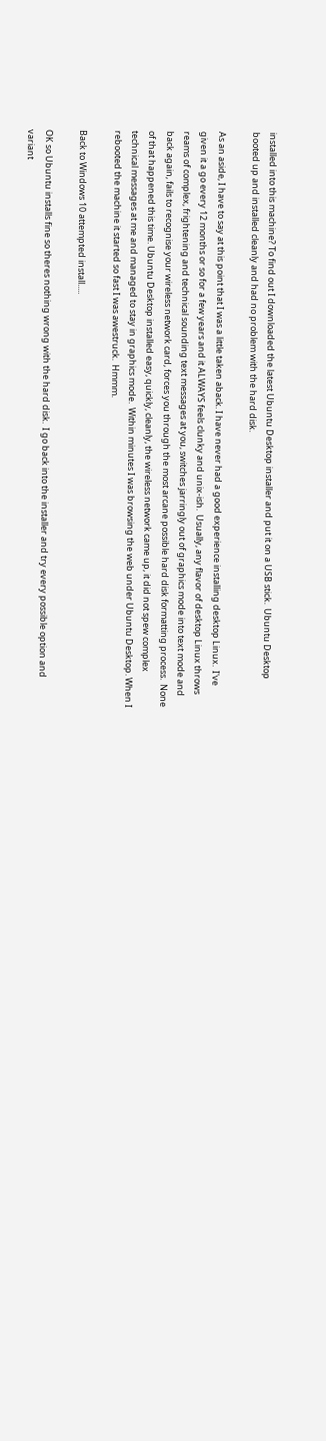installed into this machine? To find out I downloaded the latest Ubuntu Desktop installer and put it on a USB stick.  Ubuntu Desktop booted up and installed cleanly and had no problem with the hard disk.

As an aside, I have to say at this point that I was a little taken aback. I have never had a good experience installing desktop Linux.  I've given it a go every 12 months or so for a few years and it ALWAYS feels clunky and unix-ish.  Usually, any flavor of desktop Linux throws reams of complex, frightening and technical sounding text messages at you, switches jarringly out of graphics mode into text mode and back again, fails to recognise your wireless network card, forces you through the most arcane possible hard disk formatting process.  None of that happened this time. Ubuntu Desktop installed easy, quickly, cleanly, the wireless network came up, it did not spew complex technical messages at me and managed to stay in graphics mode.  Within minutes I was browsing the web under Ubuntu Desktop. When I rebooted the machine it started so fast I was awestruck.  Hmmm.

Back to Windows 10 attempted install.....

OK so Ubuntu installs fine so theres nothing wrong with the hard disk.  I go back into the installer and try every possible option and variant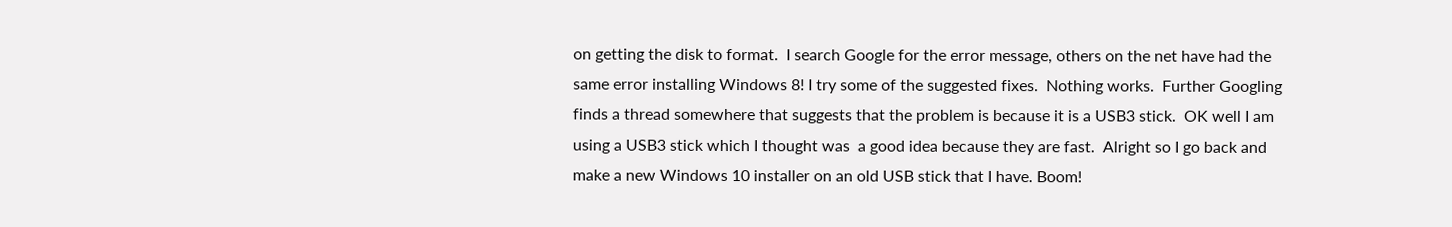on getting the disk to format.  I search Google for the error message, others on the net have had the same error installing Windows 8! I try some of the suggested fixes.  Nothing works.  Further Googling finds a thread somewhere that suggests that the problem is because it is a USB3 stick.  OK well I am using a USB3 stick which I thought was  a good idea because they are fast.  Alright so I go back and make a new Windows 10 installer on an old USB stick that I have. Boom!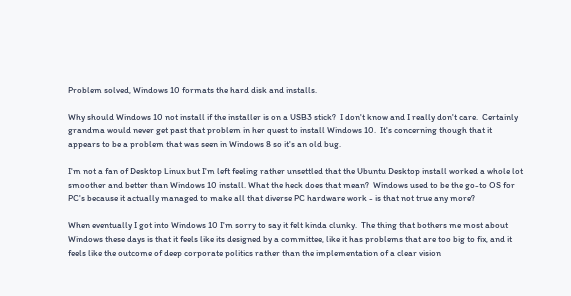Problem solved, Windows 10 formats the hard disk and installs.

Why should Windows 10 not install if the installer is on a USB3 stick?  I don't know and I really don't care.  Certainly grandma would never get past that problem in her quest to install Windows 10.  It's concerning though that it appears to be a problem that was seen in Windows 8 so it's an old bug.

I'm not a fan of Desktop Linux but I'm left feeling rather unsettled that the Ubuntu Desktop install worked a whole lot smoother and better than Windows 10 install. What the heck does that mean?  Windows used to be the go-to OS for PC's because it actually managed to make all that diverse PC hardware work - is that not true any more?

When eventually I got into Windows 10 I'm sorry to say it felt kinda clunky.  The thing that bothers me most about Windows these days is that it feels like its designed by a committee, like it has problems that are too big to fix, and it feels like the outcome of deep corporate politics rather than the implementation of a clear vision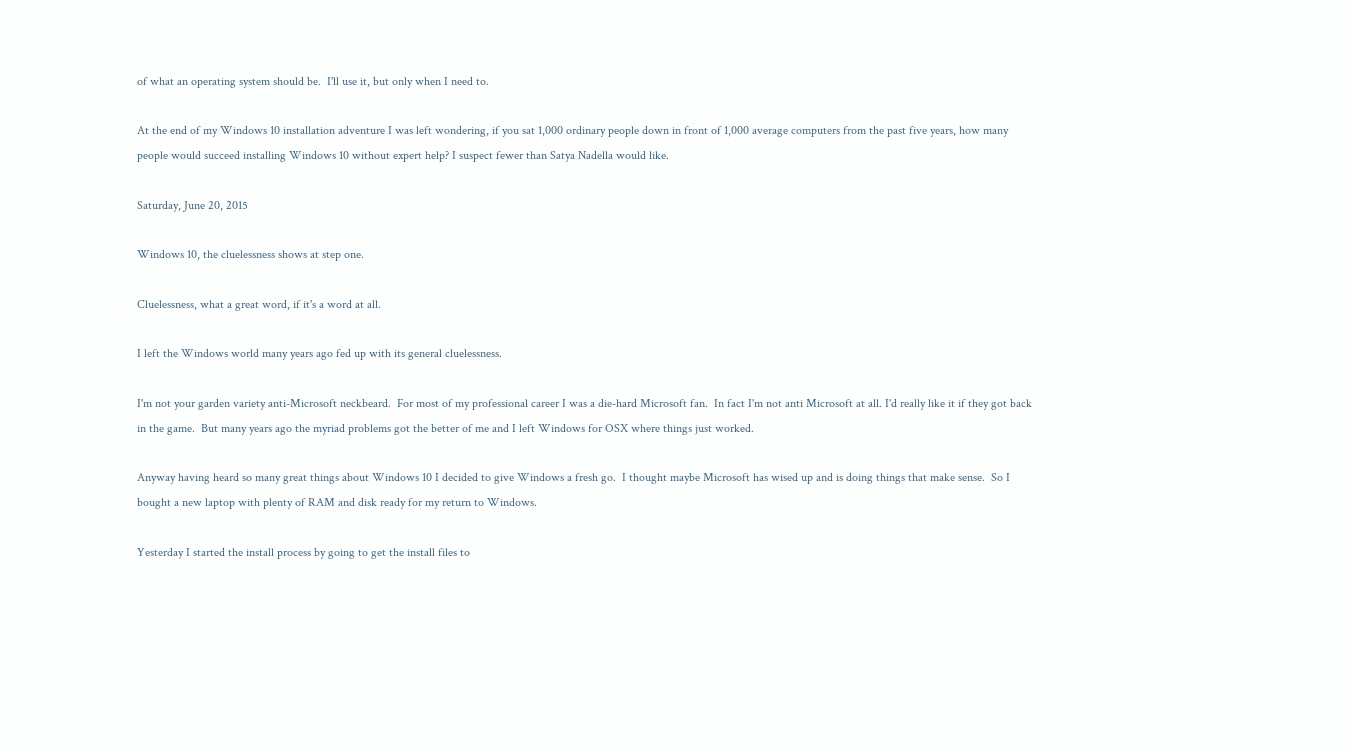of what an operating system should be.  I'll use it, but only when I need to.

At the end of my Windows 10 installation adventure I was left wondering, if you sat 1,000 ordinary people down in front of 1,000 average computers from the past five years, how many people would succeed installing Windows 10 without expert help? I suspect fewer than Satya Nadella would like.

Saturday, June 20, 2015

Windows 10, the cluelessness shows at step one.

Cluelessness, what a great word, if it's a word at all.

I left the Windows world many years ago fed up with its general cluelessness.

I'm not your garden variety anti-Microsoft neckbeard.  For most of my professional career I was a die-hard Microsoft fan.  In fact I'm not anti Microsoft at all. I'd really like it if they got back in the game.  But many years ago the myriad problems got the better of me and I left Windows for OSX where things just worked.

Anyway having heard so many great things about Windows 10 I decided to give Windows a fresh go.  I thought maybe Microsoft has wised up and is doing things that make sense.  So I bought a new laptop with plenty of RAM and disk ready for my return to Windows.

Yesterday I started the install process by going to get the install files to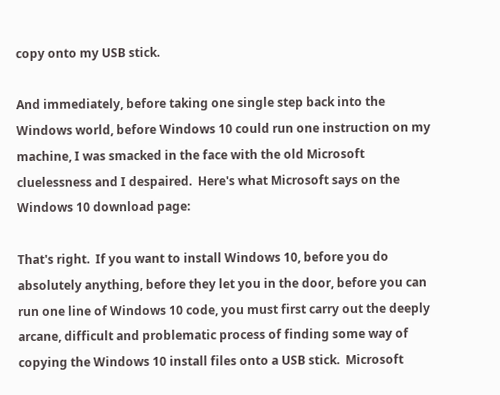copy onto my USB stick.

And immediately, before taking one single step back into the Windows world, before Windows 10 could run one instruction on my machine, I was smacked in the face with the old Microsoft cluelessness and I despaired.  Here's what Microsoft says on the Windows 10 download page:

That's right.  If you want to install Windows 10, before you do absolutely anything, before they let you in the door, before you can run one line of Windows 10 code, you must first carry out the deeply arcane, difficult and problematic process of finding some way of copying the Windows 10 install files onto a USB stick.  Microsoft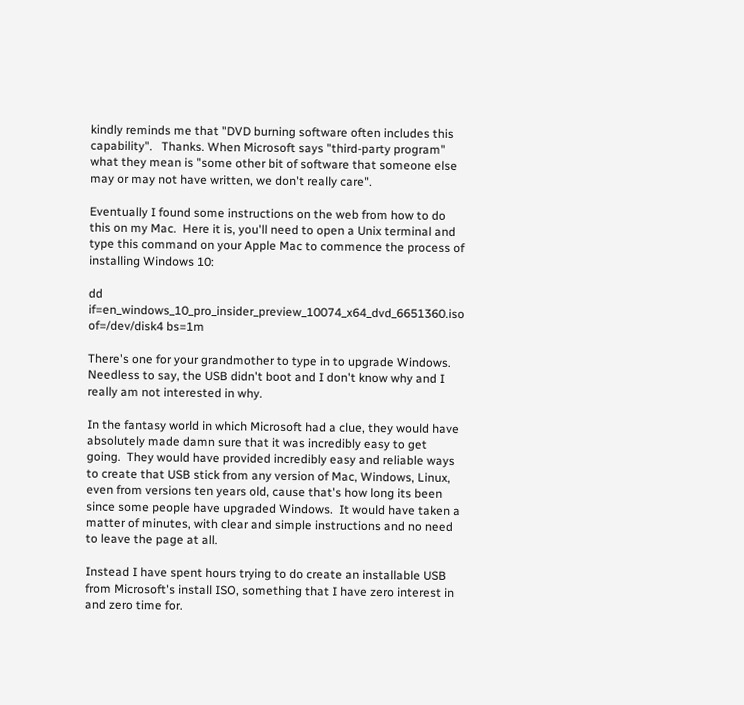kindly reminds me that "DVD burning software often includes this capability".   Thanks. When Microsoft says "third-party program" what they mean is "some other bit of software that someone else may or may not have written, we don't really care".

Eventually I found some instructions on the web from how to do this on my Mac.  Here it is, you'll need to open a Unix terminal and type this command on your Apple Mac to commence the process of installing Windows 10:

dd if=en_windows_10_pro_insider_preview_10074_x64_dvd_6651360.iso of=/dev/disk4 bs=1m

There's one for your grandmother to type in to upgrade Windows. Needless to say, the USB didn't boot and I don't know why and I really am not interested in why.

In the fantasy world in which Microsoft had a clue, they would have absolutely made damn sure that it was incredibly easy to get going.  They would have provided incredibly easy and reliable ways to create that USB stick from any version of Mac, Windows, Linux, even from versions ten years old, cause that's how long its been since some people have upgraded Windows.  It would have taken a matter of minutes, with clear and simple instructions and no need to leave the page at all.

Instead I have spent hours trying to do create an installable USB from Microsoft's install ISO, something that I have zero interest in and zero time for.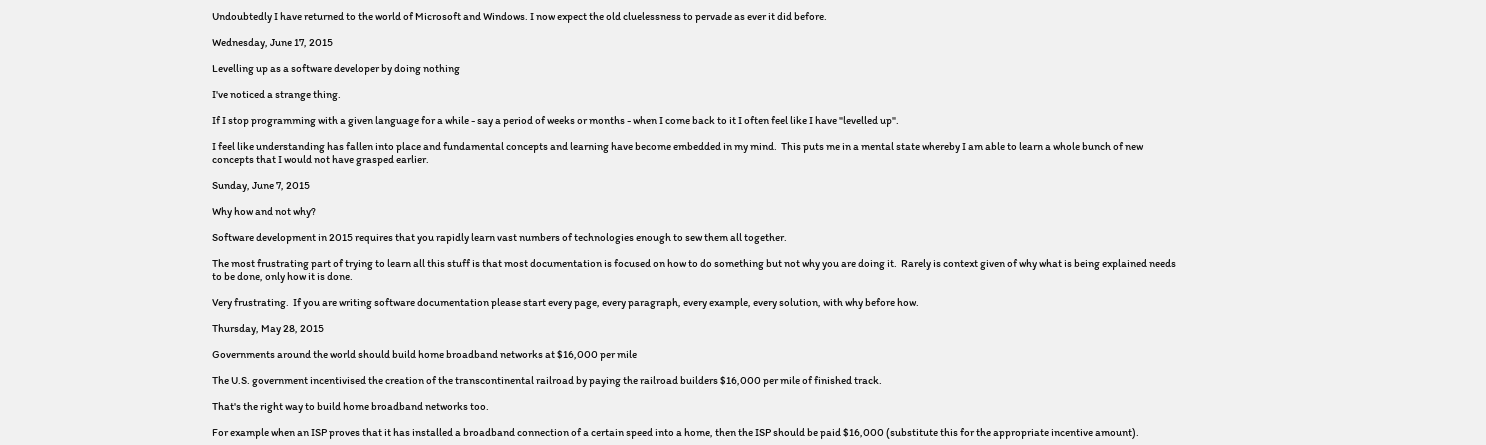Undoubtedly I have returned to the world of Microsoft and Windows. I now expect the old cluelessness to pervade as ever it did before.

Wednesday, June 17, 2015

Levelling up as a software developer by doing nothing

I've noticed a strange thing.

If I stop programming with a given language for a while - say a period of weeks or months - when I come back to it I often feel like I have "levelled up".

I feel like understanding has fallen into place and fundamental concepts and learning have become embedded in my mind.  This puts me in a mental state whereby I am able to learn a whole bunch of new concepts that I would not have grasped earlier.

Sunday, June 7, 2015

Why how and not why?

Software development in 2015 requires that you rapidly learn vast numbers of technologies enough to sew them all together.

The most frustrating part of trying to learn all this stuff is that most documentation is focused on how to do something but not why you are doing it.  Rarely is context given of why what is being explained needs to be done, only how it is done.

Very frustrating.  If you are writing software documentation please start every page, every paragraph, every example, every solution, with why before how.

Thursday, May 28, 2015

Governments around the world should build home broadband networks at $16,000 per mile

The U.S. government incentivised the creation of the transcontinental railroad by paying the railroad builders $16,000 per mile of finished track.

That's the right way to build home broadband networks too.

For example when an ISP proves that it has installed a broadband connection of a certain speed into a home, then the ISP should be paid $16,000 (substitute this for the appropriate incentive amount).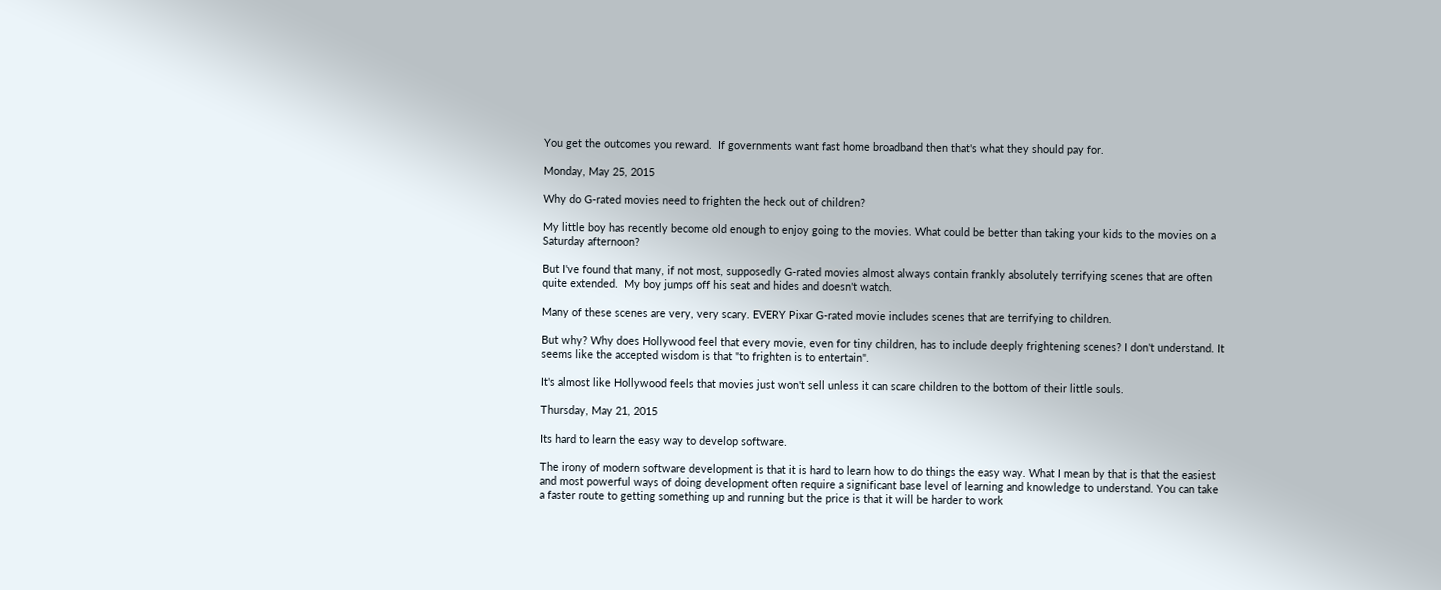You get the outcomes you reward.  If governments want fast home broadband then that's what they should pay for.

Monday, May 25, 2015

Why do G-rated movies need to frighten the heck out of children?

My little boy has recently become old enough to enjoy going to the movies. What could be better than taking your kids to the movies on a Saturday afternoon?

But I've found that many, if not most, supposedly G-rated movies almost always contain frankly absolutely terrifying scenes that are often quite extended.  My boy jumps off his seat and hides and doesn't watch.

Many of these scenes are very, very scary. EVERY Pixar G-rated movie includes scenes that are terrifying to children.

But why? Why does Hollywood feel that every movie, even for tiny children, has to include deeply frightening scenes? I don't understand. It seems like the accepted wisdom is that "to frighten is to entertain".

It's almost like Hollywood feels that movies just won't sell unless it can scare children to the bottom of their little souls.

Thursday, May 21, 2015

Its hard to learn the easy way to develop software.

The irony of modern software development is that it is hard to learn how to do things the easy way. What I mean by that is that the easiest and most powerful ways of doing development often require a significant base level of learning and knowledge to understand. You can take a faster route to getting something up and running but the price is that it will be harder to work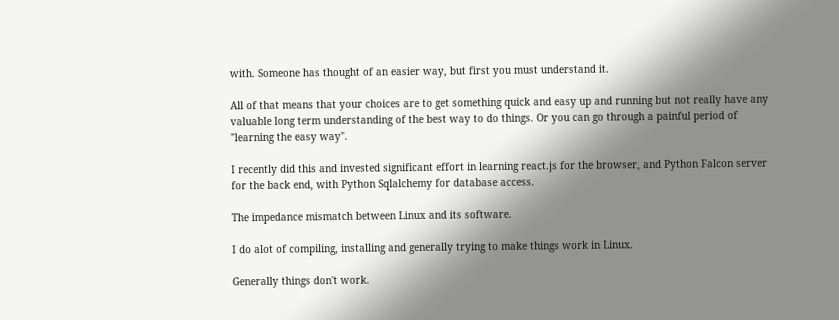with. Someone has thought of an easier way, but first you must understand it.

All of that means that your choices are to get something quick and easy up and running but not really have any valuable long term understanding of the best way to do things. Or you can go through a painful period of "learning the easy way".

I recently did this and invested significant effort in learning react.js for the browser, and Python Falcon server for the back end, with Python Sqlalchemy for database access.

The impedance mismatch between Linux and its software.

I do alot of compiling, installing and generally trying to make things work in Linux.

Generally things don't work.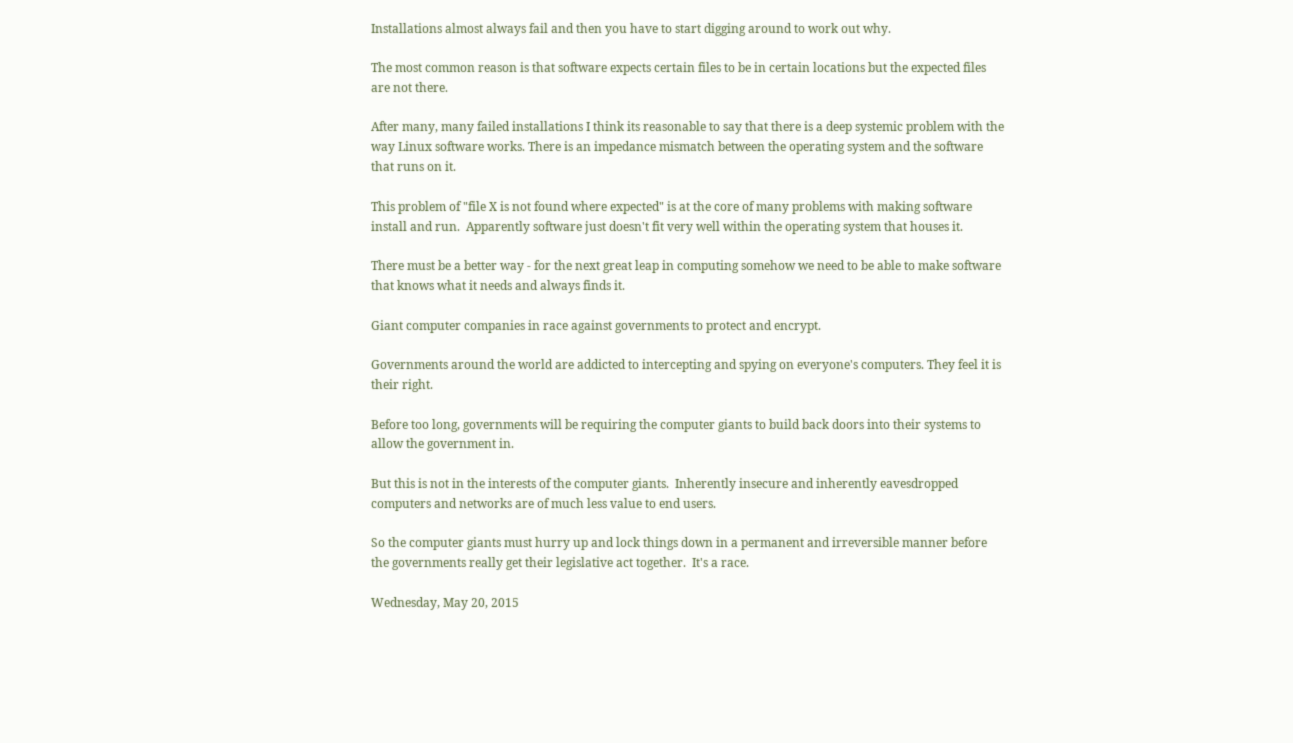Installations almost always fail and then you have to start digging around to work out why.

The most common reason is that software expects certain files to be in certain locations but the expected files are not there.

After many, many failed installations I think its reasonable to say that there is a deep systemic problem with the way Linux software works. There is an impedance mismatch between the operating system and the software that runs on it.

This problem of "file X is not found where expected" is at the core of many problems with making software install and run.  Apparently software just doesn't fit very well within the operating system that houses it.

There must be a better way - for the next great leap in computing somehow we need to be able to make software that knows what it needs and always finds it.

Giant computer companies in race against governments to protect and encrypt.

Governments around the world are addicted to intercepting and spying on everyone's computers. They feel it is their right.

Before too long, governments will be requiring the computer giants to build back doors into their systems to allow the government in.

But this is not in the interests of the computer giants.  Inherently insecure and inherently eavesdropped computers and networks are of much less value to end users.

So the computer giants must hurry up and lock things down in a permanent and irreversible manner before the governments really get their legislative act together.  It's a race.

Wednesday, May 20, 2015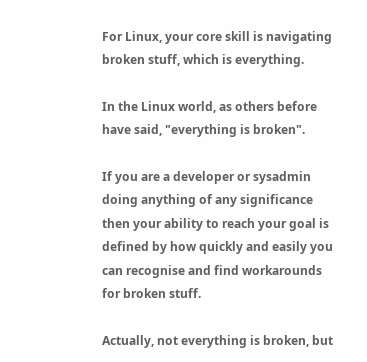For Linux, your core skill is navigating broken stuff, which is everything.

In the Linux world, as others before have said, "everything is broken".

If you are a developer or sysadmin doing anything of any significance then your ability to reach your goal is defined by how quickly and easily you can recognise and find workarounds for broken stuff.

Actually, not everything is broken, but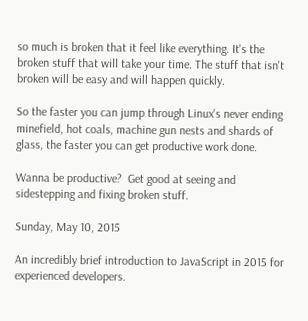so much is broken that it feel like everything. It's the broken stuff that will take your time. The stuff that isn't broken will be easy and will happen quickly.

So the faster you can jump through Linux's never ending minefield, hot coals, machine gun nests and shards of glass, the faster you can get productive work done.

Wanna be productive?  Get good at seeing and sidestepping and fixing broken stuff.

Sunday, May 10, 2015

An incredibly brief introduction to JavaScript in 2015 for experienced developers.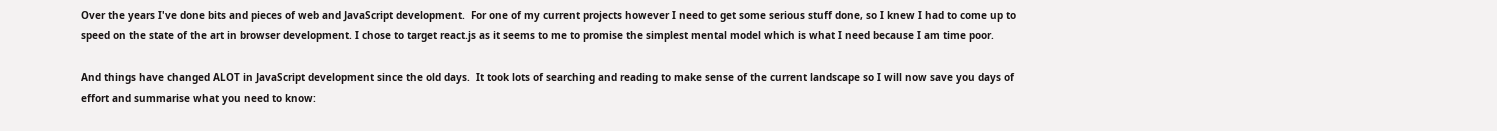Over the years I've done bits and pieces of web and JavaScript development.  For one of my current projects however I need to get some serious stuff done, so I knew I had to come up to speed on the state of the art in browser development. I chose to target react.js as it seems to me to promise the simplest mental model which is what I need because I am time poor.

And things have changed ALOT in JavaScript development since the old days.  It took lots of searching and reading to make sense of the current landscape so I will now save you days of effort and summarise what you need to know: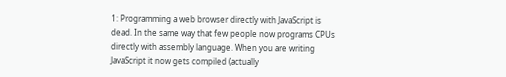1: Programming a web browser directly with JavaScript is dead. In the same way that few people now programs CPUs directly with assembly language. When you are writing JavaScript it now gets compiled (actually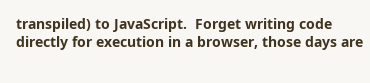transpiled) to JavaScript.  Forget writing code directly for execution in a browser, those days are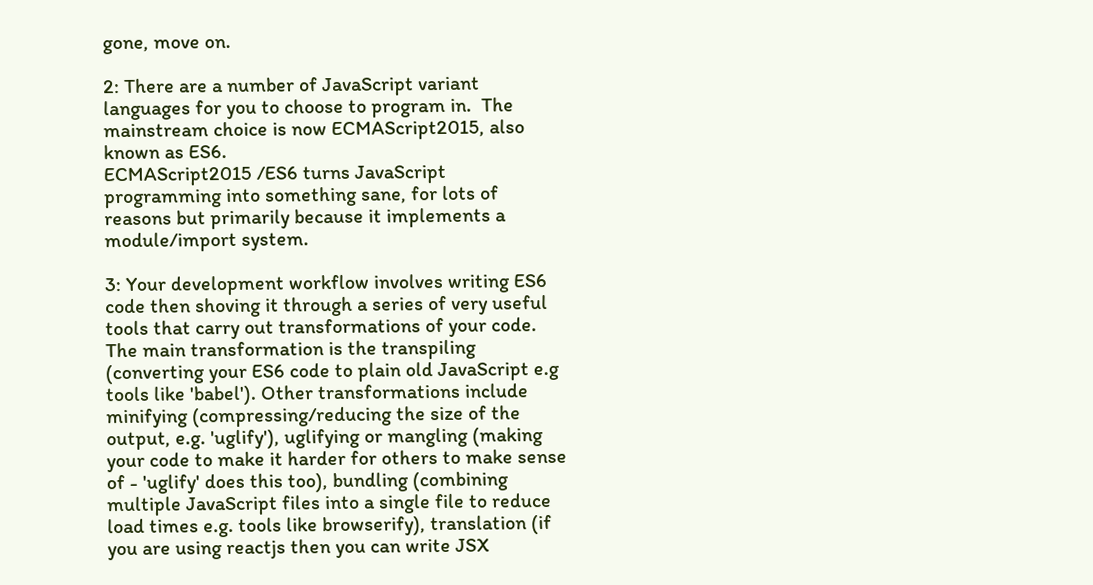gone, move on.

2: There are a number of JavaScript variant languages for you to choose to program in.  The mainstream choice is now ECMAScript2015, also known as ES6.
ECMAScript2015 /ES6 turns JavaScript programming into something sane, for lots of reasons but primarily because it implements a module/import system.

3: Your development workflow involves writing ES6 code then shoving it through a series of very useful tools that carry out transformations of your code. The main transformation is the transpiling (converting your ES6 code to plain old JavaScript e.g tools like 'babel'). Other transformations include minifying (compressing/reducing the size of the output, e.g. 'uglify'), uglifying or mangling (making your code to make it harder for others to make sense of - 'uglify' does this too), bundling (combining multiple JavaScript files into a single file to reduce load times e.g. tools like browserify), translation (if you are using reactjs then you can write JSX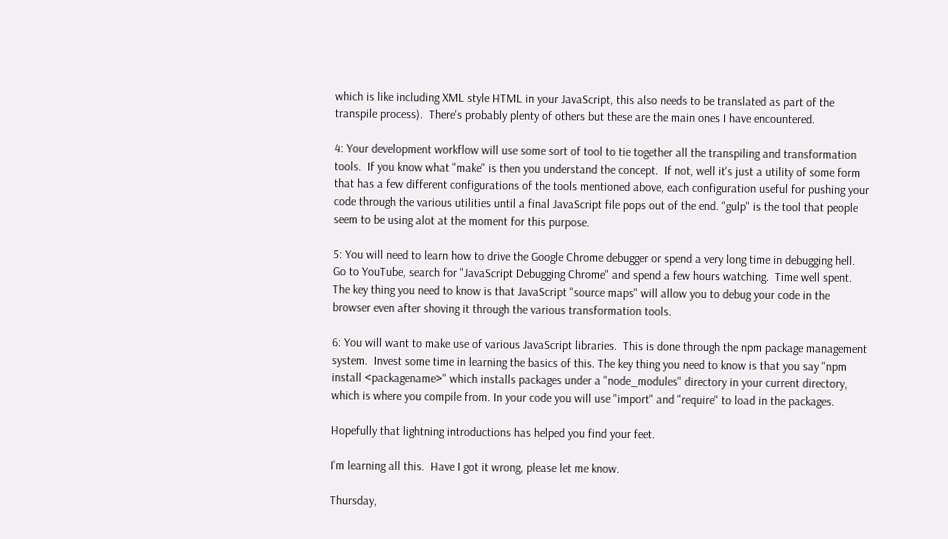which is like including XML style HTML in your JavaScript, this also needs to be translated as part of the transpile process).  There's probably plenty of others but these are the main ones I have encountered.

4: Your development workflow will use some sort of tool to tie together all the transpiling and transformation  tools.  If you know what "make" is then you understand the concept.  If not, well it's just a utility of some form that has a few different configurations of the tools mentioned above, each configuration useful for pushing your code through the various utilities until a final JavaScript file pops out of the end. "gulp" is the tool that people seem to be using alot at the moment for this purpose.

5: You will need to learn how to drive the Google Chrome debugger or spend a very long time in debugging hell.  Go to YouTube, search for "JavaScript Debugging Chrome" and spend a few hours watching.  Time well spent.  The key thing you need to know is that JavaScript "source maps" will allow you to debug your code in the browser even after shoving it through the various transformation tools.

6: You will want to make use of various JavaScript libraries.  This is done through the npm package management system.  Invest some time in learning the basics of this. The key thing you need to know is that you say "npm install <packagename>" which installs packages under a "node_modules" directory in your current directory, which is where you compile from. In your code you will use "import" and "require" to load in the packages.

Hopefully that lightning introductions has helped you find your feet.

I'm learning all this.  Have I got it wrong, please let me know.

Thursday,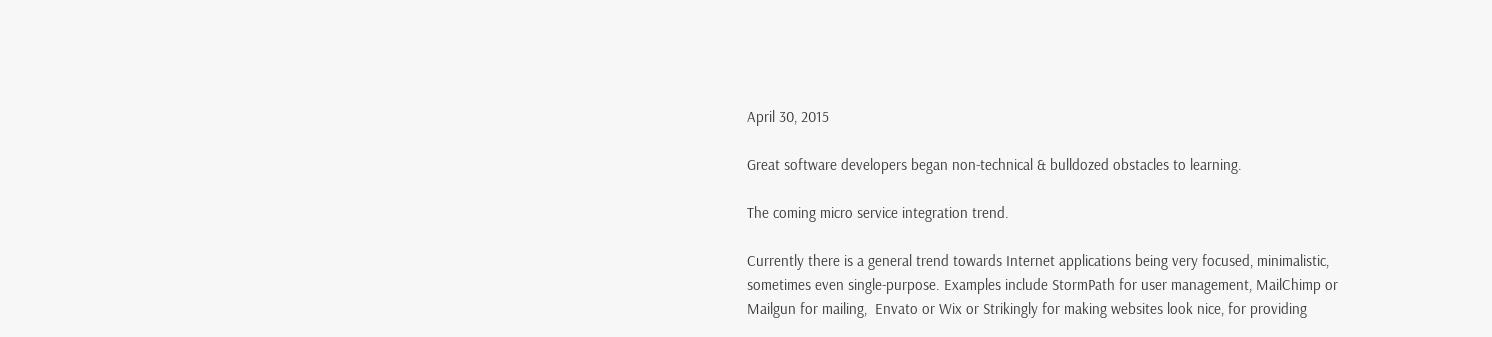April 30, 2015

Great software developers began non-technical & bulldozed obstacles to learning.

The coming micro service integration trend.

Currently there is a general trend towards Internet applications being very focused, minimalistic, sometimes even single-purpose. Examples include StormPath for user management, MailChimp or Mailgun for mailing,  Envato or Wix or Strikingly for making websites look nice, for providing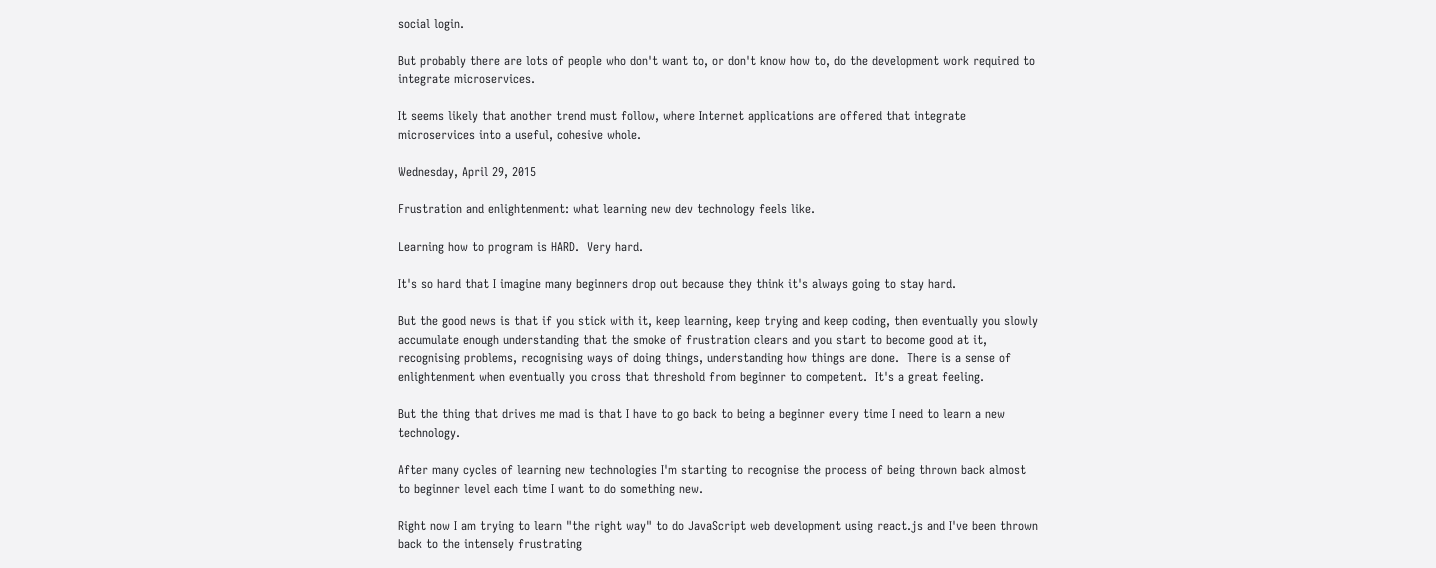social login.

But probably there are lots of people who don't want to, or don't know how to, do the development work required to integrate microservices.

It seems likely that another trend must follow, where Internet applications are offered that integrate microservices into a useful, cohesive whole.

Wednesday, April 29, 2015

Frustration and enlightenment: what learning new dev technology feels like.

Learning how to program is HARD.  Very hard.

It's so hard that I imagine many beginners drop out because they think it's always going to stay hard.

But the good news is that if you stick with it, keep learning, keep trying and keep coding, then eventually you slowly accumulate enough understanding that the smoke of frustration clears and you start to become good at it, recognising problems, recognising ways of doing things, understanding how things are done.  There is a sense of enlightenment when eventually you cross that threshold from beginner to competent.  It's a great feeling.

But the thing that drives me mad is that I have to go back to being a beginner every time I need to learn a new technology.

After many cycles of learning new technologies I'm starting to recognise the process of being thrown back almost to beginner level each time I want to do something new.

Right now I am trying to learn "the right way" to do JavaScript web development using react.js and I've been thrown back to the intensely frustrating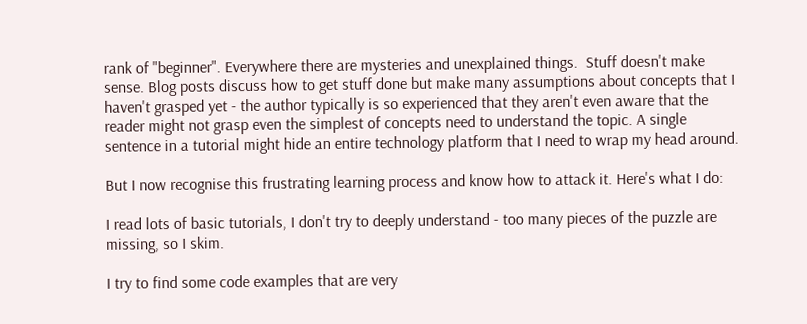rank of "beginner". Everywhere there are mysteries and unexplained things.  Stuff doesn't make sense. Blog posts discuss how to get stuff done but make many assumptions about concepts that I haven't grasped yet - the author typically is so experienced that they aren't even aware that the reader might not grasp even the simplest of concepts need to understand the topic. A single sentence in a tutorial might hide an entire technology platform that I need to wrap my head around.

But I now recognise this frustrating learning process and know how to attack it. Here's what I do:

I read lots of basic tutorials, I don't try to deeply understand - too many pieces of the puzzle are missing, so I skim.

I try to find some code examples that are very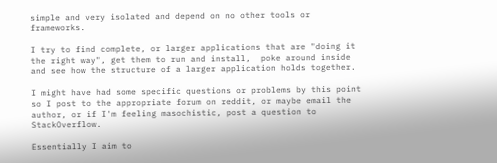simple and very isolated and depend on no other tools or frameworks.

I try to find complete, or larger applications that are "doing it the right way", get them to run and install,  poke around inside and see how the structure of a larger application holds together.

I might have had some specific questions or problems by this point so I post to the appropriate forum on reddit, or maybe email the author, or if I'm feeling masochistic, post a question to StackOverflow.

Essentially I aim to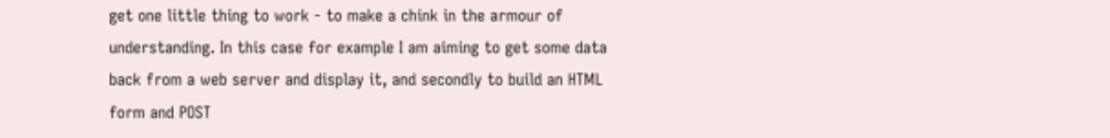get one little thing to work - to make a chink in the armour of understanding. In this case for example I am aiming to get some data back from a web server and display it, and secondly to build an HTML form and POST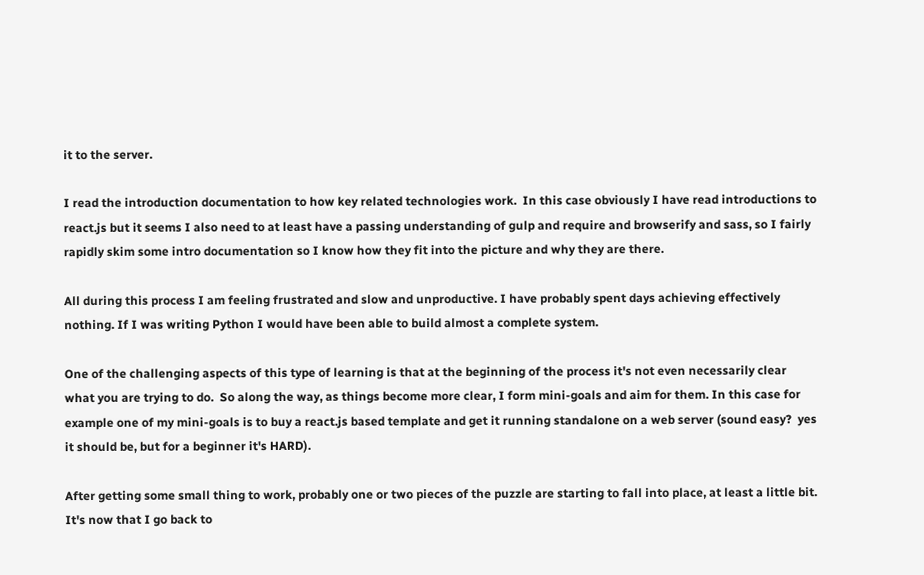it to the server.

I read the introduction documentation to how key related technologies work.  In this case obviously I have read introductions to react.js but it seems I also need to at least have a passing understanding of gulp and require and browserify and sass, so I fairly rapidly skim some intro documentation so I know how they fit into the picture and why they are there.

All during this process I am feeling frustrated and slow and unproductive. I have probably spent days achieving effectively nothing. If I was writing Python I would have been able to build almost a complete system.

One of the challenging aspects of this type of learning is that at the beginning of the process it's not even necessarily clear what you are trying to do.  So along the way, as things become more clear, I form mini-goals and aim for them. In this case for example one of my mini-goals is to buy a react.js based template and get it running standalone on a web server (sound easy?  yes it should be, but for a beginner it's HARD).

After getting some small thing to work, probably one or two pieces of the puzzle are starting to fall into place, at least a little bit.  It's now that I go back to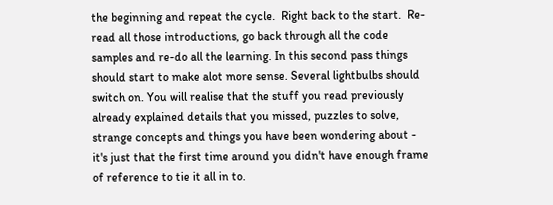the beginning and repeat the cycle.  Right back to the start.  Re-read all those introductions, go back through all the code samples and re-do all the learning. In this second pass things should start to make alot more sense. Several lightbulbs should switch on. You will realise that the stuff you read previously already explained details that you missed, puzzles to solve, strange concepts and things you have been wondering about - it's just that the first time around you didn't have enough frame of reference to tie it all in to.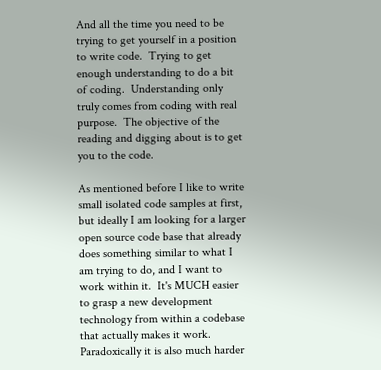And all the time you need to be trying to get yourself in a position to write code.  Trying to get enough understanding to do a bit of coding.  Understanding only truly comes from coding with real purpose.  The objective of the reading and digging about is to get you to the code.

As mentioned before I like to write small isolated code samples at first, but ideally I am looking for a larger open source code base that already does something similar to what I am trying to do, and I want to work within it.  It's MUCH easier to grasp a new development technology from within a codebase that actually makes it work. Paradoxically it is also much harder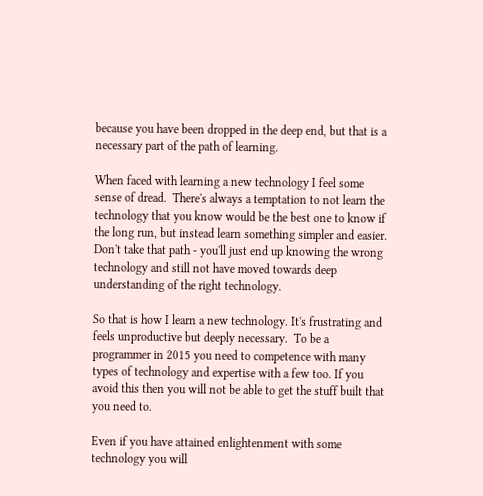because you have been dropped in the deep end, but that is a necessary part of the path of learning.

When faced with learning a new technology I feel some sense of dread.  There's always a temptation to not learn the technology that you know would be the best one to know if the long run, but instead learn something simpler and easier.  Don't take that path - you'll just end up knowing the wrong technology and still not have moved towards deep understanding of the right technology.

So that is how I learn a new technology. It's frustrating and feels unproductive but deeply necessary.  To be a programmer in 2015 you need to competence with many types of technology and expertise with a few too. If you avoid this then you will not be able to get the stuff built that you need to.

Even if you have attained enlightenment with some technology you will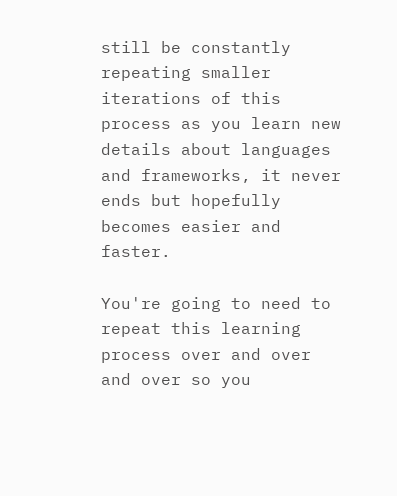still be constantly repeating smaller iterations of this process as you learn new details about languages and frameworks, it never ends but hopefully becomes easier and faster.

You're going to need to repeat this learning process over and over and over so you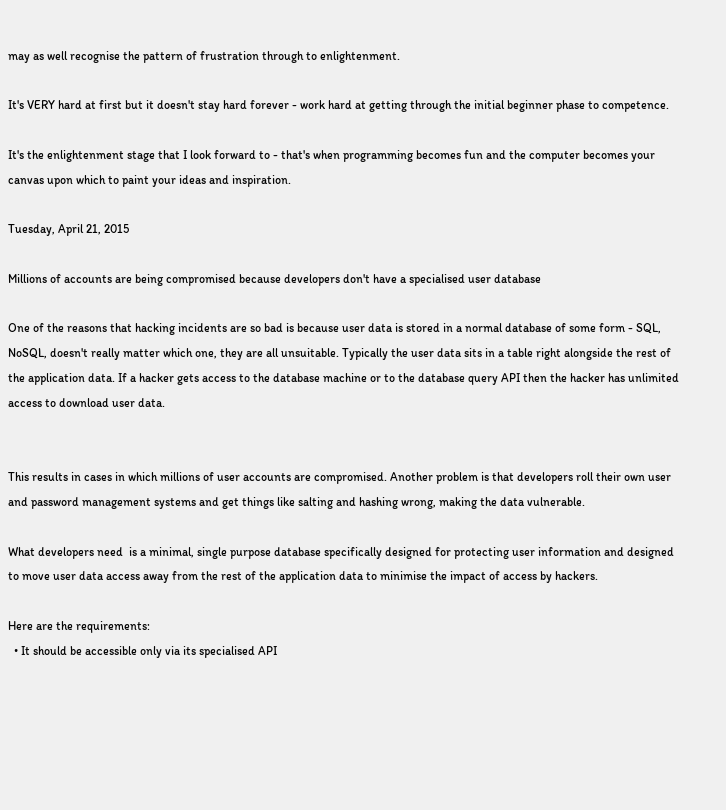may as well recognise the pattern of frustration through to enlightenment.

It's VERY hard at first but it doesn't stay hard forever - work hard at getting through the initial beginner phase to competence.

It's the enlightenment stage that I look forward to - that's when programming becomes fun and the computer becomes your canvas upon which to paint your ideas and inspiration.

Tuesday, April 21, 2015

Millions of accounts are being compromised because developers don't have a specialised user database

One of the reasons that hacking incidents are so bad is because user data is stored in a normal database of some form - SQL, NoSQL, doesn't really matter which one, they are all unsuitable. Typically the user data sits in a table right alongside the rest of the application data. If a hacker gets access to the database machine or to the database query API then the hacker has unlimited access to download user data.


This results in cases in which millions of user accounts are compromised. Another problem is that developers roll their own user and password management systems and get things like salting and hashing wrong, making the data vulnerable.

What developers need  is a minimal, single purpose database specifically designed for protecting user information and designed to move user data access away from the rest of the application data to minimise the impact of access by hackers.

Here are the requirements:
  • It should be accessible only via its specialised API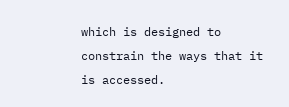which is designed to constrain the ways that it is accessed.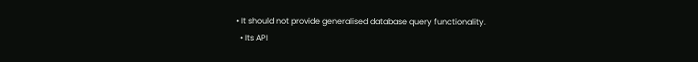• It should not provide generalised database query functionality.
  • Its API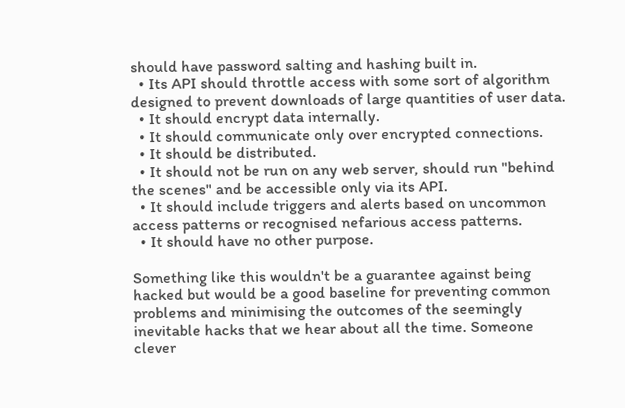should have password salting and hashing built in.
  • Its API should throttle access with some sort of algorithm designed to prevent downloads of large quantities of user data.
  • It should encrypt data internally.
  • It should communicate only over encrypted connections.
  • It should be distributed.
  • It should not be run on any web server, should run "behind the scenes" and be accessible only via its API.
  • It should include triggers and alerts based on uncommon access patterns or recognised nefarious access patterns.
  • It should have no other purpose.

Something like this wouldn't be a guarantee against being hacked but would be a good baseline for preventing common problems and minimising the outcomes of the seemingly inevitable hacks that we hear about all the time. Someone clever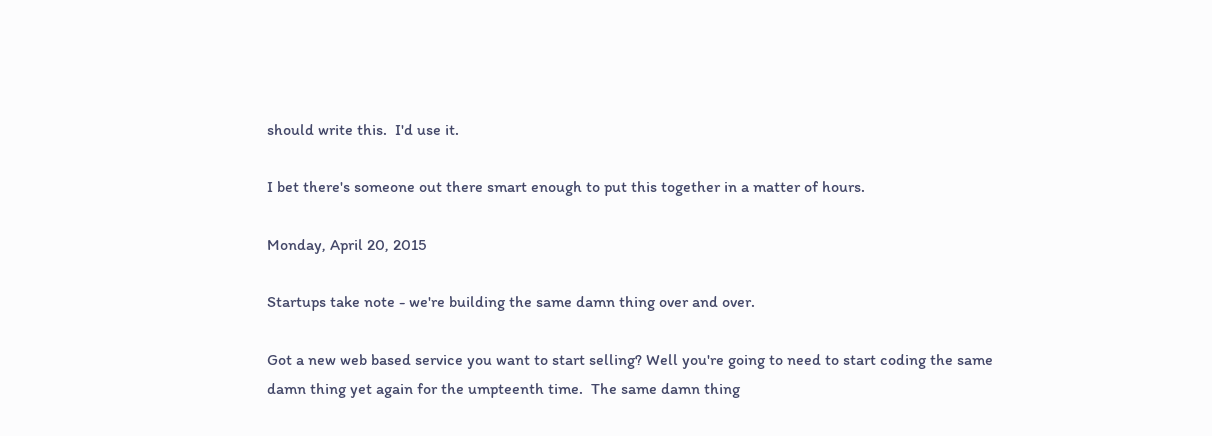should write this.  I'd use it.

I bet there's someone out there smart enough to put this together in a matter of hours.

Monday, April 20, 2015

Startups take note - we're building the same damn thing over and over.

Got a new web based service you want to start selling? Well you're going to need to start coding the same damn thing yet again for the umpteenth time.  The same damn thing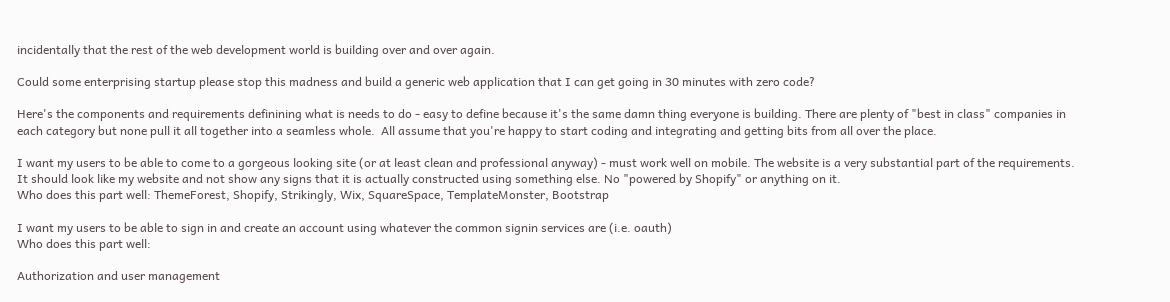incidentally that the rest of the web development world is building over and over again.

Could some enterprising startup please stop this madness and build a generic web application that I can get going in 30 minutes with zero code?

Here's the components and requirements definining what is needs to do - easy to define because it's the same damn thing everyone is building. There are plenty of "best in class" companies in each category but none pull it all together into a seamless whole.  All assume that you're happy to start coding and integrating and getting bits from all over the place.

I want my users to be able to come to a gorgeous looking site (or at least clean and professional anyway) - must work well on mobile. The website is a very substantial part of the requirements. It should look like my website and not show any signs that it is actually constructed using something else. No "powered by Shopify" or anything on it.
Who does this part well: ThemeForest, Shopify, Strikingly, Wix, SquareSpace, TemplateMonster, Bootstrap

I want my users to be able to sign in and create an account using whatever the common signin services are (i.e. oauth)
Who does this part well:

Authorization and user management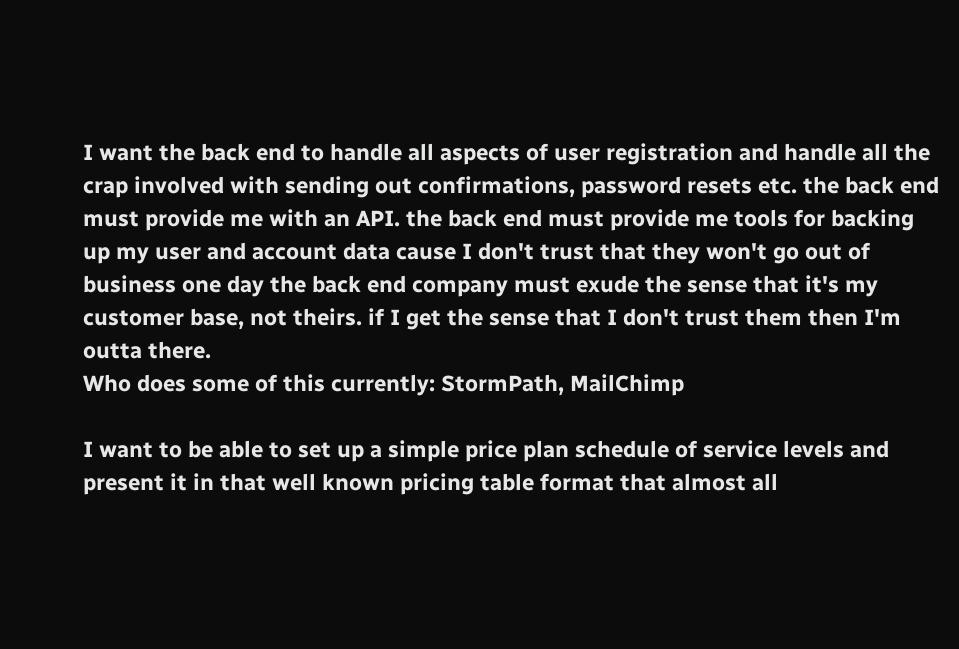I want the back end to handle all aspects of user registration and handle all the crap involved with sending out confirmations, password resets etc. the back end must provide me with an API. the back end must provide me tools for backing up my user and account data cause I don't trust that they won't go out of business one day the back end company must exude the sense that it's my customer base, not theirs. if I get the sense that I don't trust them then I'm outta there.
Who does some of this currently: StormPath, MailChimp

I want to be able to set up a simple price plan schedule of service levels and present it in that well known pricing table format that almost all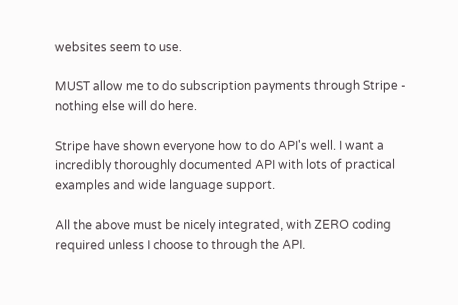websites seem to use.

MUST allow me to do subscription payments through Stripe - nothing else will do here.

Stripe have shown everyone how to do API's well. I want a incredibly thoroughly documented API with lots of practical examples and wide language support.

All the above must be nicely integrated, with ZERO coding required unless I choose to through the API.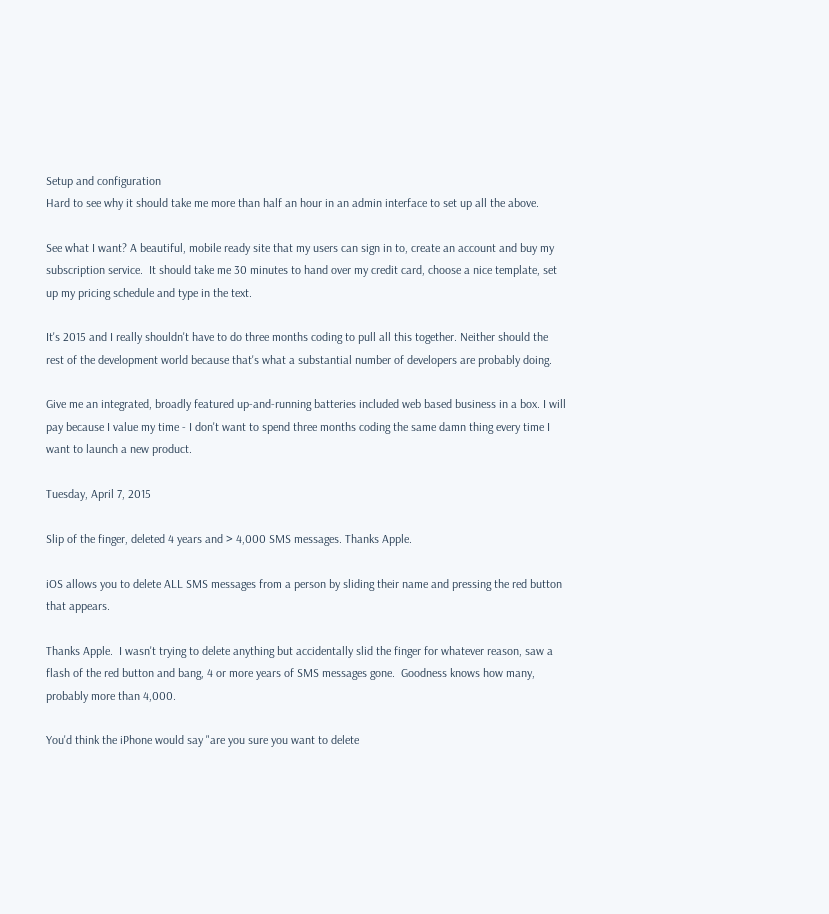Setup and configuration
Hard to see why it should take me more than half an hour in an admin interface to set up all the above.

See what I want? A beautiful, mobile ready site that my users can sign in to, create an account and buy my subscription service.  It should take me 30 minutes to hand over my credit card, choose a nice template, set up my pricing schedule and type in the text.

It's 2015 and I really shouldn't have to do three months coding to pull all this together. Neither should the rest of the development world because that's what a substantial number of developers are probably doing.

Give me an integrated, broadly featured up-and-running batteries included web based business in a box. I will pay because I value my time - I don't want to spend three months coding the same damn thing every time I want to launch a new product.

Tuesday, April 7, 2015

Slip of the finger, deleted 4 years and > 4,000 SMS messages. Thanks Apple.

iOS allows you to delete ALL SMS messages from a person by sliding their name and pressing the red button that appears.

Thanks Apple.  I wasn't trying to delete anything but accidentally slid the finger for whatever reason, saw a flash of the red button and bang, 4 or more years of SMS messages gone.  Goodness knows how many, probably more than 4,000.

You'd think the iPhone would say "are you sure you want to delete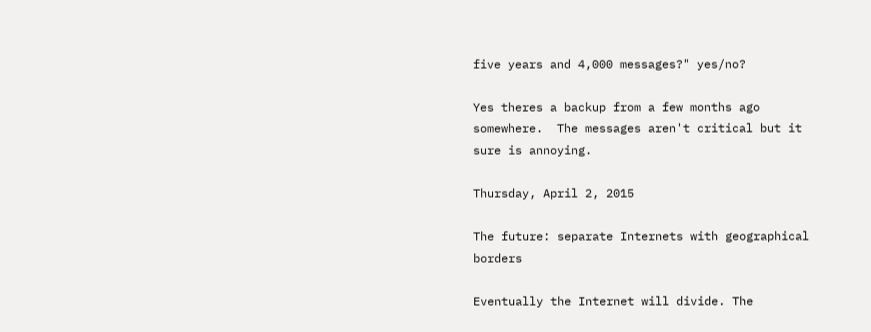five years and 4,000 messages?" yes/no?

Yes theres a backup from a few months ago somewhere.  The messages aren't critical but it sure is annoying.

Thursday, April 2, 2015

The future: separate Internets with geographical borders

Eventually the Internet will divide. The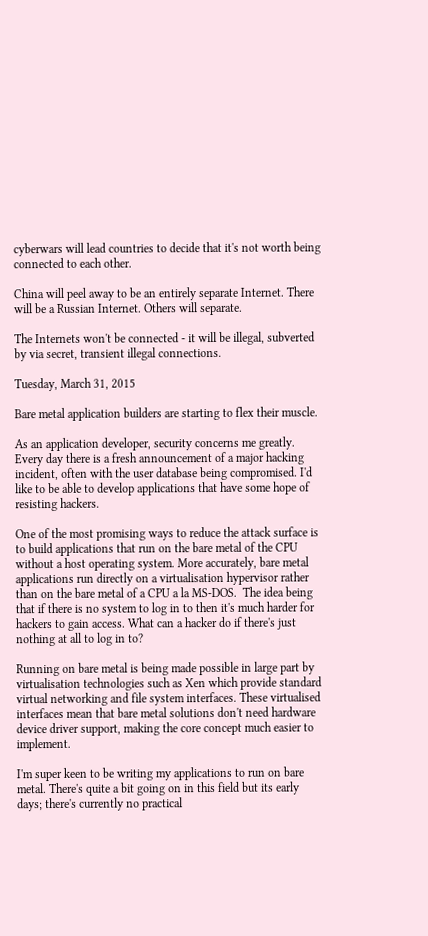cyberwars will lead countries to decide that it's not worth being connected to each other.

China will peel away to be an entirely separate Internet. There will be a Russian Internet. Others will separate.

The Internets won't be connected - it will be illegal, subverted by via secret, transient illegal connections.

Tuesday, March 31, 2015

Bare metal application builders are starting to flex their muscle.

As an application developer, security concerns me greatly. Every day there is a fresh announcement of a major hacking incident, often with the user database being compromised. I'd like to be able to develop applications that have some hope of resisting hackers.

One of the most promising ways to reduce the attack surface is to build applications that run on the bare metal of the CPU without a host operating system. More accurately, bare metal applications run directly on a virtualisation hypervisor rather than on the bare metal of a CPU a la MS-DOS.  The idea being that if there is no system to log in to then it's much harder for hackers to gain access. What can a hacker do if there's just nothing at all to log in to?

Running on bare metal is being made possible in large part by virtualisation technologies such as Xen which provide standard virtual networking and file system interfaces. These virtualised interfaces mean that bare metal solutions don't need hardware device driver support, making the core concept much easier to implement.

I'm super keen to be writing my applications to run on bare metal. There's quite a bit going on in this field but its early days; there's currently no practical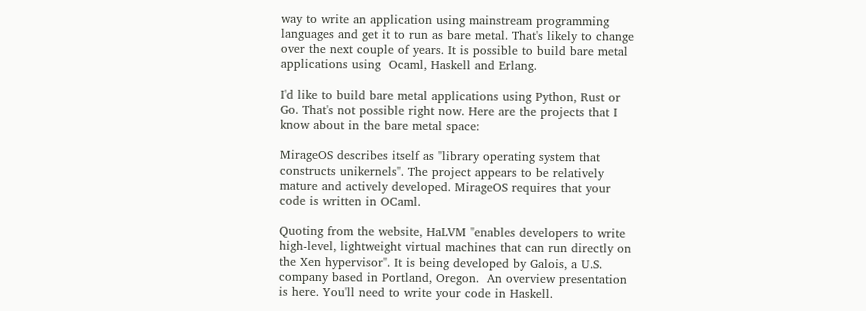way to write an application using mainstream programming languages and get it to run as bare metal. That's likely to change over the next couple of years. It is possible to build bare metal applications using  Ocaml, Haskell and Erlang.

I'd like to build bare metal applications using Python, Rust or Go. That's not possible right now. Here are the projects that I know about in the bare metal space:

MirageOS describes itself as "library operating system that constructs unikernels". The project appears to be relatively mature and actively developed. MirageOS requires that your code is written in OCaml.

Quoting from the website, HaLVM "enables developers to write high-level, lightweight virtual machines that can run directly on the Xen hypervisor". It is being developed by Galois, a U.S. company based in Portland, Oregon.  An overview presentation is here. You'll need to write your code in Haskell.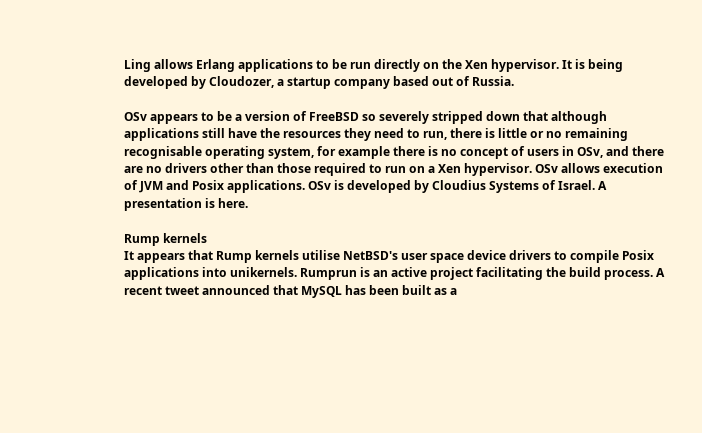Ling allows Erlang applications to be run directly on the Xen hypervisor. It is being developed by Cloudozer, a startup company based out of Russia.

OSv appears to be a version of FreeBSD so severely stripped down that although applications still have the resources they need to run, there is little or no remaining recognisable operating system, for example there is no concept of users in OSv, and there are no drivers other than those required to run on a Xen hypervisor. OSv allows execution of JVM and Posix applications. OSv is developed by Cloudius Systems of Israel. A presentation is here.

Rump kernels
It appears that Rump kernels utilise NetBSD's user space device drivers to compile Posix applications into unikernels. Rumprun is an active project facilitating the build process. A recent tweet announced that MySQL has been built as a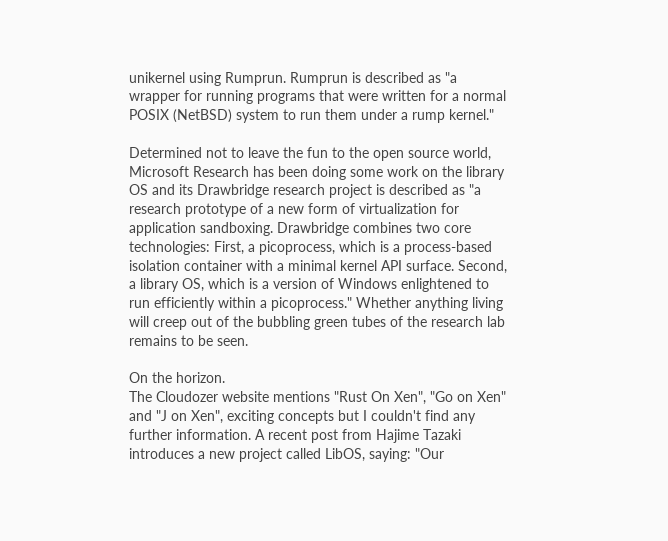unikernel using Rumprun. Rumprun is described as "a wrapper for running programs that were written for a normal POSIX (NetBSD) system to run them under a rump kernel."

Determined not to leave the fun to the open source world, Microsoft Research has been doing some work on the library OS and its Drawbridge research project is described as "a research prototype of a new form of virtualization for application sandboxing. Drawbridge combines two core technologies: First, a picoprocess, which is a process-based isolation container with a minimal kernel API surface. Second, a library OS, which is a version of Windows enlightened to run efficiently within a picoprocess." Whether anything living will creep out of the bubbling green tubes of the research lab remains to be seen.

On the horizon.
The Cloudozer website mentions "Rust On Xen", "Go on Xen" and "J on Xen", exciting concepts but I couldn't find any further information. A recent post from Hajime Tazaki introduces a new project called LibOS, saying: "Our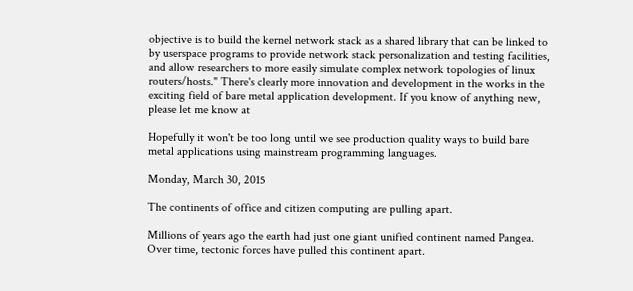objective is to build the kernel network stack as a shared library that can be linked to by userspace programs to provide network stack personalization and testing facilities, and allow researchers to more easily simulate complex network topologies of linux routers/hosts." There's clearly more innovation and development in the works in the exciting field of bare metal application development. If you know of anything new, please let me know at

Hopefully it won't be too long until we see production quality ways to build bare metal applications using mainstream programming languages.

Monday, March 30, 2015

The continents of office and citizen computing are pulling apart.

Millions of years ago the earth had just one giant unified continent named Pangea. Over time, tectonic forces have pulled this continent apart.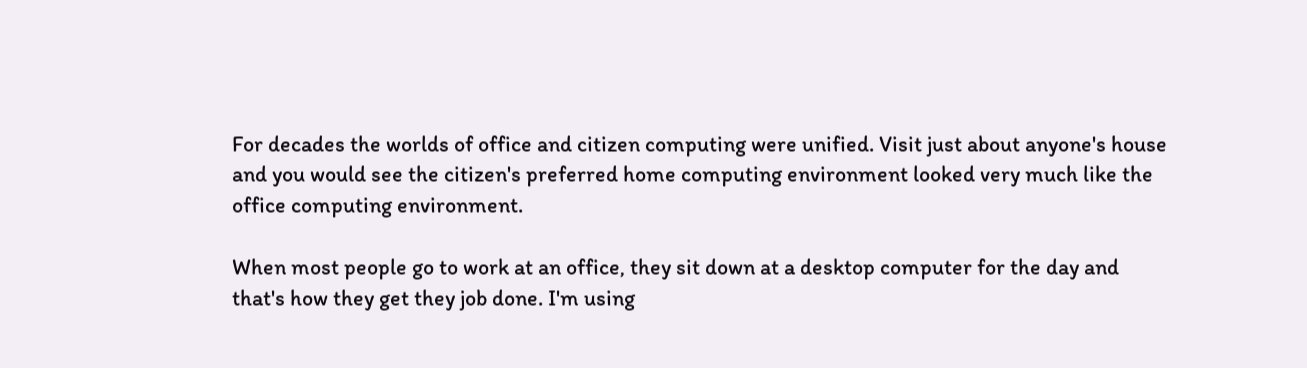For decades the worlds of office and citizen computing were unified. Visit just about anyone's house and you would see the citizen's preferred home computing environment looked very much like the office computing environment.

When most people go to work at an office, they sit down at a desktop computer for the day and that's how they get they job done. I'm using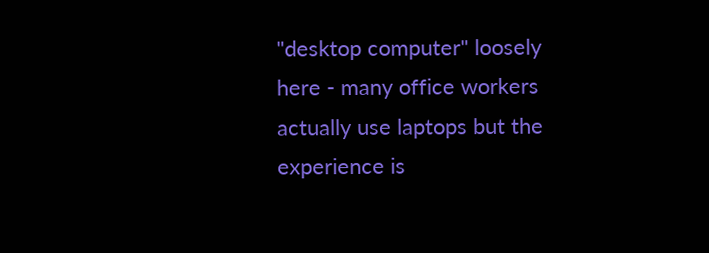"desktop computer" loosely here - many office workers actually use laptops but the experience is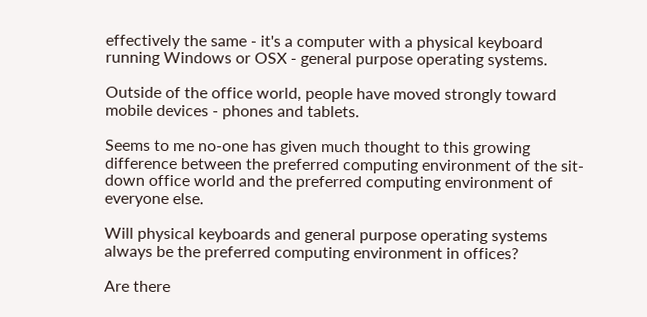effectively the same - it's a computer with a physical keyboard running Windows or OSX - general purpose operating systems.

Outside of the office world, people have moved strongly toward mobile devices - phones and tablets.

Seems to me no-one has given much thought to this growing difference between the preferred computing environment of the sit-down office world and the preferred computing environment of everyone else.

Will physical keyboards and general purpose operating systems always be the preferred computing environment in offices?

Are there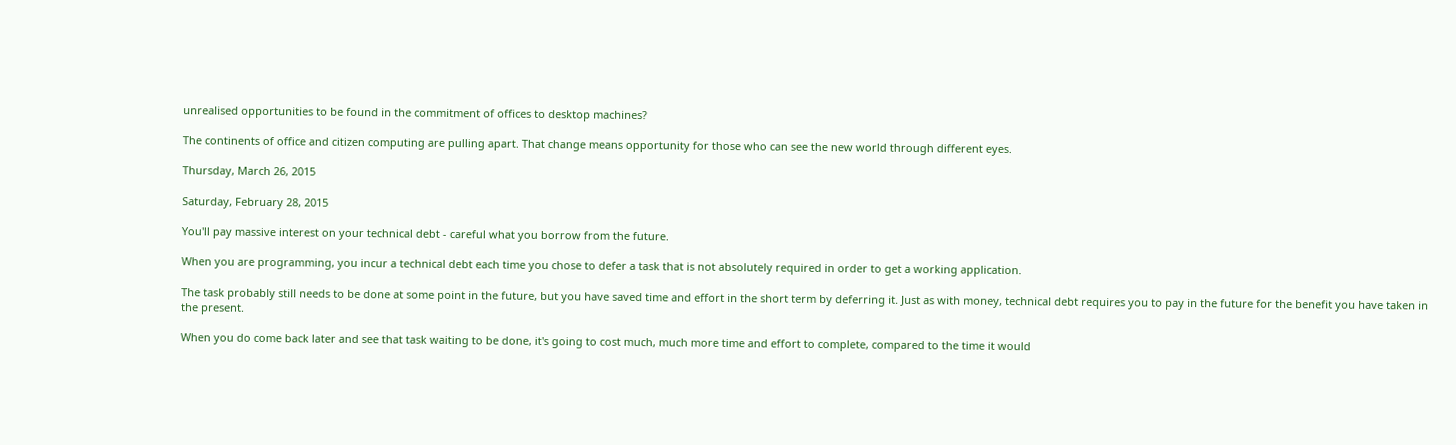unrealised opportunities to be found in the commitment of offices to desktop machines?

The continents of office and citizen computing are pulling apart. That change means opportunity for those who can see the new world through different eyes.

Thursday, March 26, 2015

Saturday, February 28, 2015

You'll pay massive interest on your technical debt - careful what you borrow from the future.

When you are programming, you incur a technical debt each time you chose to defer a task that is not absolutely required in order to get a working application.

The task probably still needs to be done at some point in the future, but you have saved time and effort in the short term by deferring it. Just as with money, technical debt requires you to pay in the future for the benefit you have taken in the present.

When you do come back later and see that task waiting to be done, it's going to cost much, much more time and effort to complete, compared to the time it would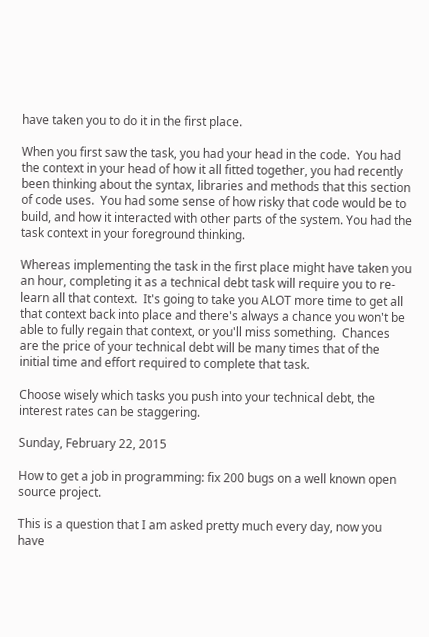have taken you to do it in the first place.

When you first saw the task, you had your head in the code.  You had the context in your head of how it all fitted together, you had recently been thinking about the syntax, libraries and methods that this section of code uses.  You had some sense of how risky that code would be to build, and how it interacted with other parts of the system. You had the task context in your foreground thinking.

Whereas implementing the task in the first place might have taken you an hour, completing it as a technical debt task will require you to re-learn all that context.  It's going to take you ALOT more time to get all that context back into place and there's always a chance you won't be able to fully regain that context, or you'll miss something.  Chances are the price of your technical debt will be many times that of the initial time and effort required to complete that task.

Choose wisely which tasks you push into your technical debt, the interest rates can be staggering.

Sunday, February 22, 2015

How to get a job in programming: fix 200 bugs on a well known open source project.

This is a question that I am asked pretty much every day, now you have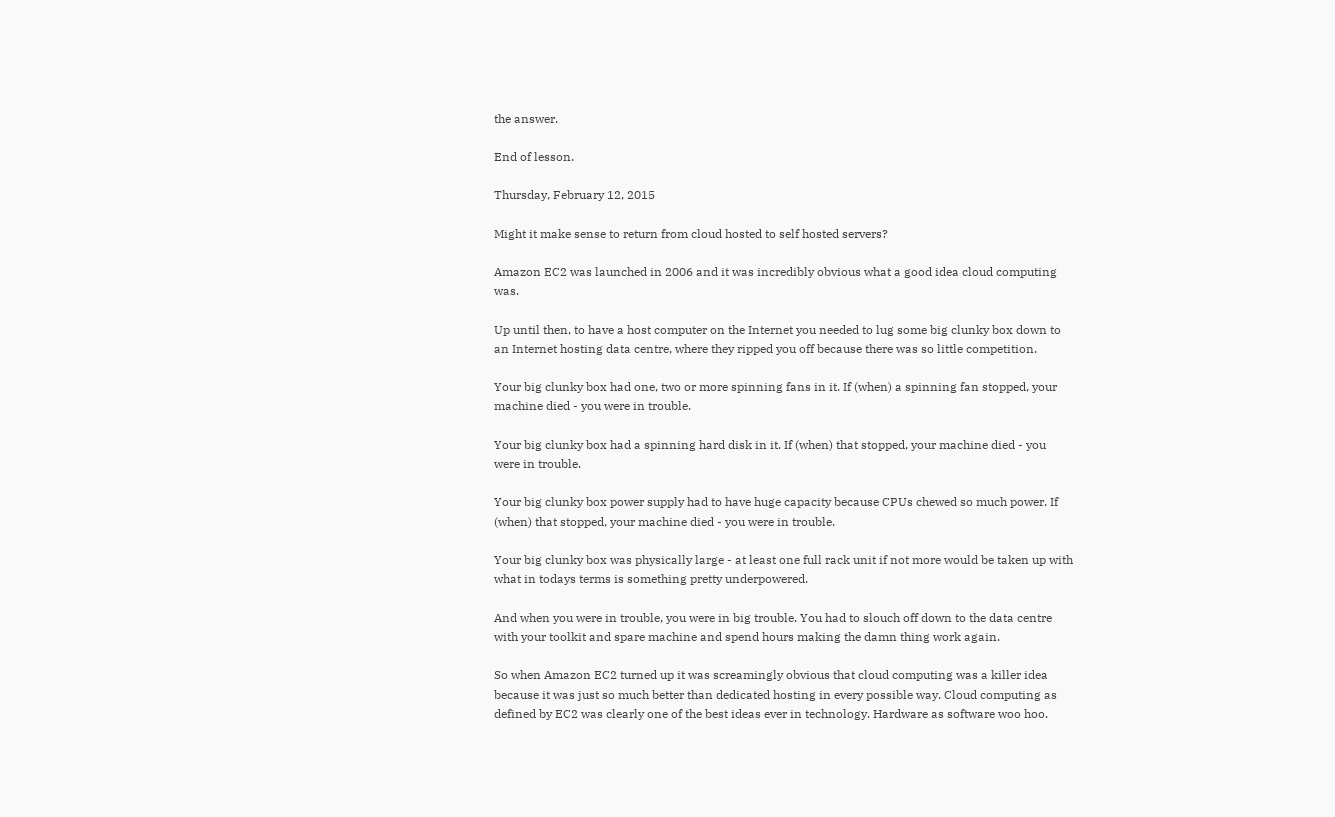the answer.

End of lesson.

Thursday, February 12, 2015

Might it make sense to return from cloud hosted to self hosted servers?

Amazon EC2 was launched in 2006 and it was incredibly obvious what a good idea cloud computing was.

Up until then, to have a host computer on the Internet you needed to lug some big clunky box down to an Internet hosting data centre, where they ripped you off because there was so little competition.

Your big clunky box had one, two or more spinning fans in it. If (when) a spinning fan stopped, your machine died - you were in trouble.

Your big clunky box had a spinning hard disk in it. If (when) that stopped, your machine died - you were in trouble.

Your big clunky box power supply had to have huge capacity because CPUs chewed so much power. If (when) that stopped, your machine died - you were in trouble.

Your big clunky box was physically large - at least one full rack unit if not more would be taken up with what in todays terms is something pretty underpowered.

And when you were in trouble, you were in big trouble. You had to slouch off down to the data centre with your toolkit and spare machine and spend hours making the damn thing work again.

So when Amazon EC2 turned up it was screamingly obvious that cloud computing was a killer idea because it was just so much better than dedicated hosting in every possible way. Cloud computing as defined by EC2 was clearly one of the best ideas ever in technology. Hardware as software woo hoo.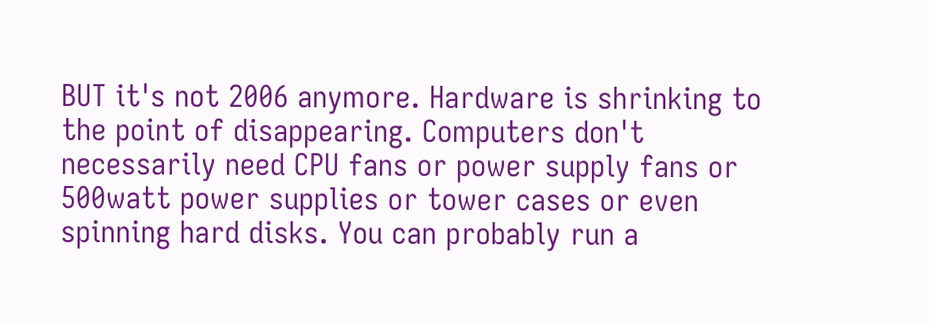BUT it's not 2006 anymore. Hardware is shrinking to the point of disappearing. Computers don't necessarily need CPU fans or power supply fans or 500watt power supplies or tower cases or even spinning hard disks. You can probably run a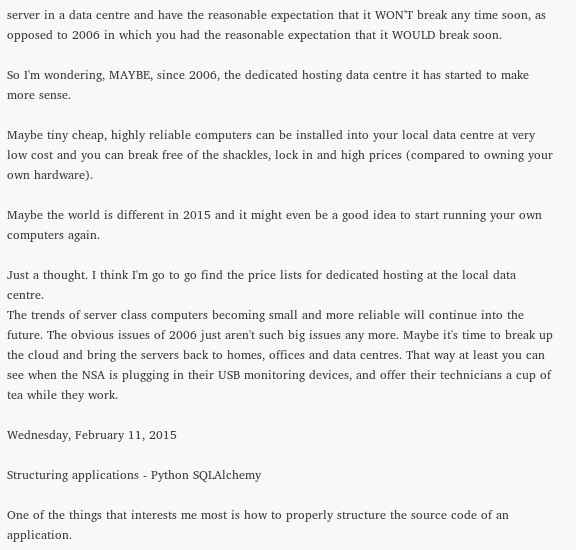server in a data centre and have the reasonable expectation that it WON'T break any time soon, as opposed to 2006 in which you had the reasonable expectation that it WOULD break soon.

So I'm wondering, MAYBE, since 2006, the dedicated hosting data centre it has started to make more sense.

Maybe tiny cheap, highly reliable computers can be installed into your local data centre at very low cost and you can break free of the shackles, lock in and high prices (compared to owning your own hardware).

Maybe the world is different in 2015 and it might even be a good idea to start running your own computers again.

Just a thought. I think I'm go to go find the price lists for dedicated hosting at the local data centre.
The trends of server class computers becoming small and more reliable will continue into the future. The obvious issues of 2006 just aren't such big issues any more. Maybe it's time to break up the cloud and bring the servers back to homes, offices and data centres. That way at least you can see when the NSA is plugging in their USB monitoring devices, and offer their technicians a cup of tea while they work.

Wednesday, February 11, 2015

Structuring applications - Python SQLAlchemy

One of the things that interests me most is how to properly structure the source code of an application.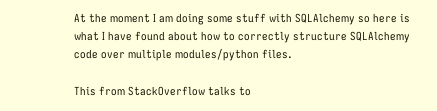At the moment I am doing some stuff with SQLAlchemy so here is what I have found about how to correctly structure SQLAlchemy code over multiple modules/python files.

This from StackOverflow talks to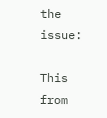the issue:

This from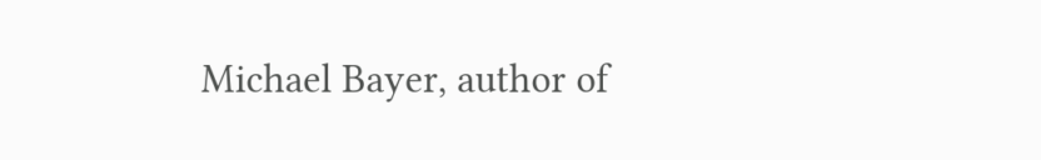Michael Bayer, author of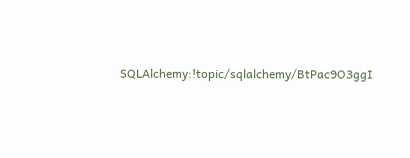SQLAlchemy:!topic/sqlalchemy/BtPac9O3ggI